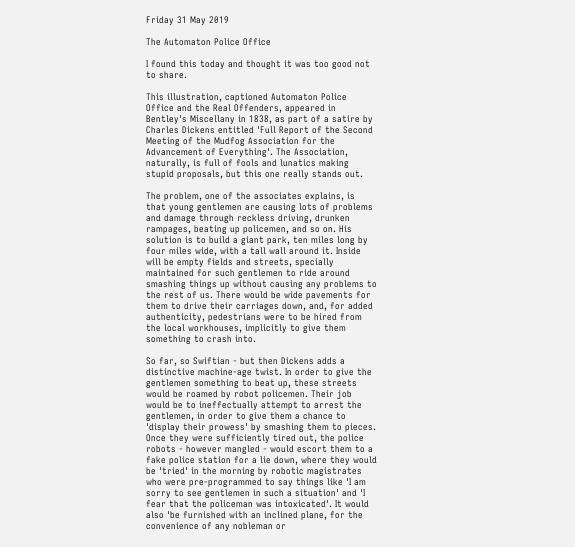Friday 31 May 2019

The Automaton Police Office

I found this today and thought it was too good not to share.

This illustration, captioned Automaton Police Office and the Real Offenders, appeared in Bentley's Miscellany in 1838, as part of a satire by Charles Dickens entitled 'Full Report of the Second Meeting of the Mudfog Association for the Advancement of Everything'. The Association, naturally, is full of fools and lunatics making stupid proposals, but this one really stands out.

The problem, one of the associates explains, is that young gentlemen are causing lots of problems and damage through reckless driving, drunken rampages, beating up policemen, and so on. His solution is to build a giant park, ten miles long by four miles wide, with a tall wall around it. Inside will be empty fields and streets, specially maintained for such gentlemen to ride around smashing things up without causing any problems to the rest of us. There would be wide pavements for them to drive their carriages down, and, for added authenticity, pedestrians were to be hired from the local workhouses, implicitly to give them something to crash into.

So far, so Swiftian - but then Dickens adds a distinctive machine-age twist. In order to give the gentlemen something to beat up, these streets would be roamed by robot policemen. Their job would be to ineffectually attempt to arrest the gentlemen, in order to give them a chance to 'display their prowess' by smashing them to pieces. Once they were sufficiently tired out, the police robots - however mangled - would escort them to a fake police station for a lie down, where they would be 'tried' in the morning by robotic magistrates who were pre-programmed to say things like 'I am sorry to see gentlemen in such a situation' and 'I fear that the policeman was intoxicated'. It would also 'be furnished with an inclined plane, for the convenience of any nobleman or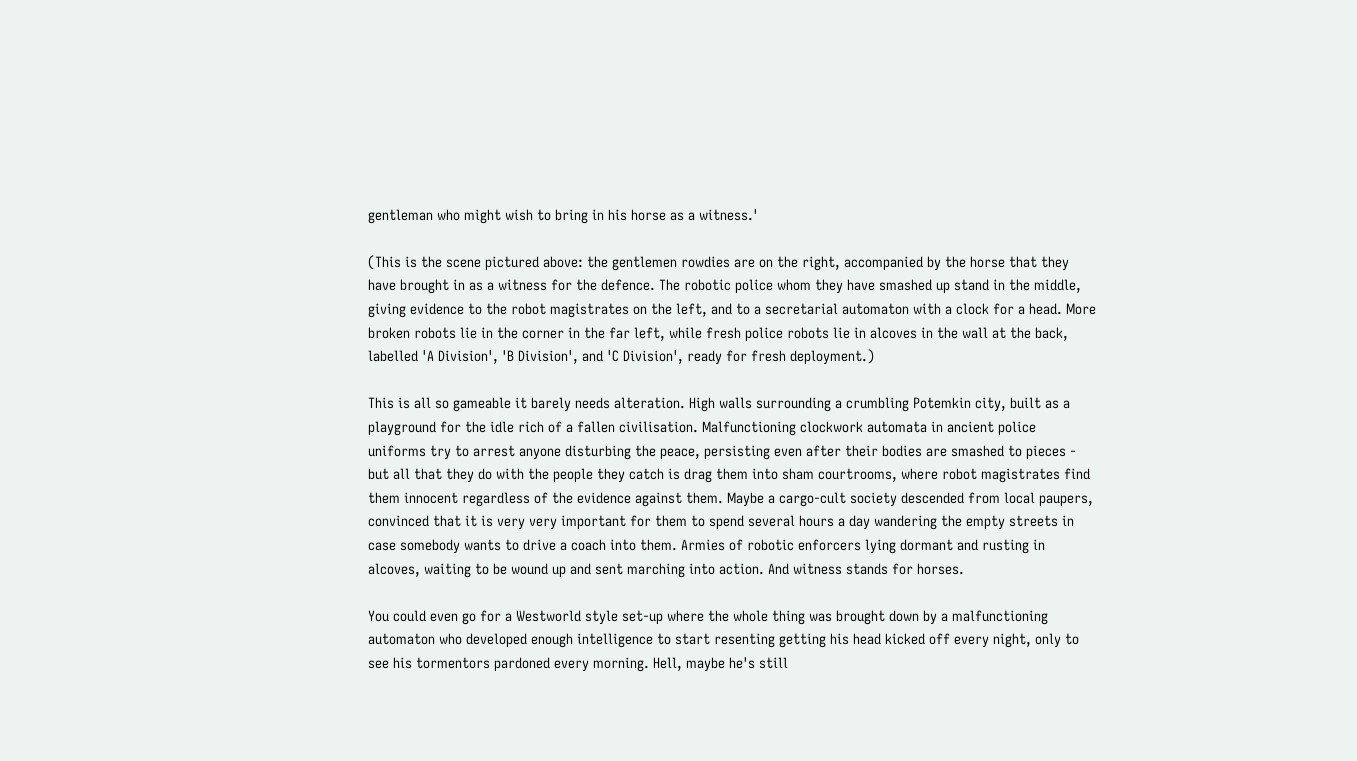gentleman who might wish to bring in his horse as a witness.'

(This is the scene pictured above: the gentlemen rowdies are on the right, accompanied by the horse that they have brought in as a witness for the defence. The robotic police whom they have smashed up stand in the middle, giving evidence to the robot magistrates on the left, and to a secretarial automaton with a clock for a head. More broken robots lie in the corner in the far left, while fresh police robots lie in alcoves in the wall at the back, labelled 'A Division', 'B Division', and 'C Division', ready for fresh deployment.)

This is all so gameable it barely needs alteration. High walls surrounding a crumbling Potemkin city, built as a playground for the idle rich of a fallen civilisation. Malfunctioning clockwork automata in ancient police uniforms try to arrest anyone disturbing the peace, persisting even after their bodies are smashed to pieces - but all that they do with the people they catch is drag them into sham courtrooms, where robot magistrates find them innocent regardless of the evidence against them. Maybe a cargo-cult society descended from local paupers, convinced that it is very very important for them to spend several hours a day wandering the empty streets in case somebody wants to drive a coach into them. Armies of robotic enforcers lying dormant and rusting in alcoves, waiting to be wound up and sent marching into action. And witness stands for horses.

You could even go for a Westworld style set-up where the whole thing was brought down by a malfunctioning automaton who developed enough intelligence to start resenting getting his head kicked off every night, only to see his tormentors pardoned every morning. Hell, maybe he's still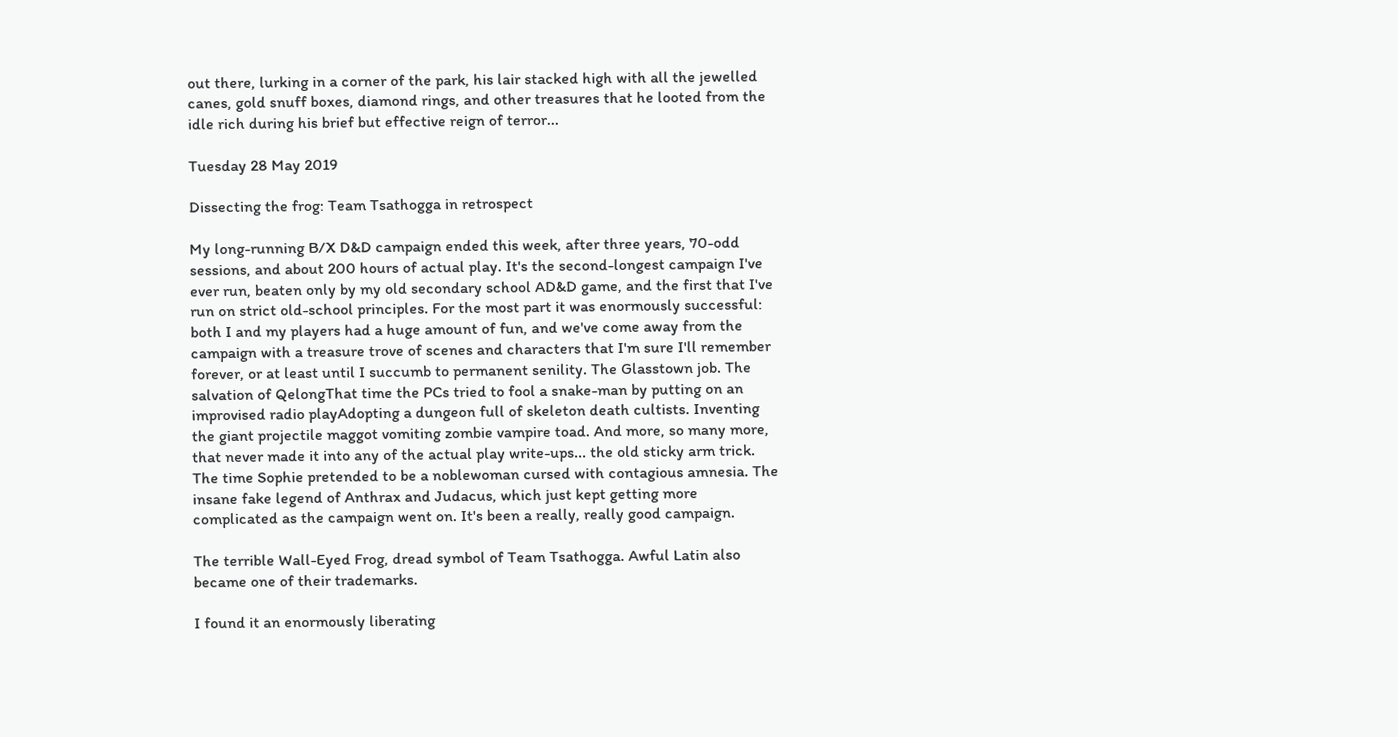out there, lurking in a corner of the park, his lair stacked high with all the jewelled canes, gold snuff boxes, diamond rings, and other treasures that he looted from the idle rich during his brief but effective reign of terror...

Tuesday 28 May 2019

Dissecting the frog: Team Tsathogga in retrospect

My long-running B/X D&D campaign ended this week, after three years, 70-odd sessions, and about 200 hours of actual play. It's the second-longest campaign I've ever run, beaten only by my old secondary school AD&D game, and the first that I've run on strict old-school principles. For the most part it was enormously successful: both I and my players had a huge amount of fun, and we've come away from the campaign with a treasure trove of scenes and characters that I'm sure I'll remember forever, or at least until I succumb to permanent senility. The Glasstown job. The salvation of QelongThat time the PCs tried to fool a snake-man by putting on an improvised radio playAdopting a dungeon full of skeleton death cultists. Inventing the giant projectile maggot vomiting zombie vampire toad. And more, so many more, that never made it into any of the actual play write-ups... the old sticky arm trick. The time Sophie pretended to be a noblewoman cursed with contagious amnesia. The insane fake legend of Anthrax and Judacus, which just kept getting more complicated as the campaign went on. It's been a really, really good campaign.

The terrible Wall-Eyed Frog, dread symbol of Team Tsathogga. Awful Latin also became one of their trademarks.

I found it an enormously liberating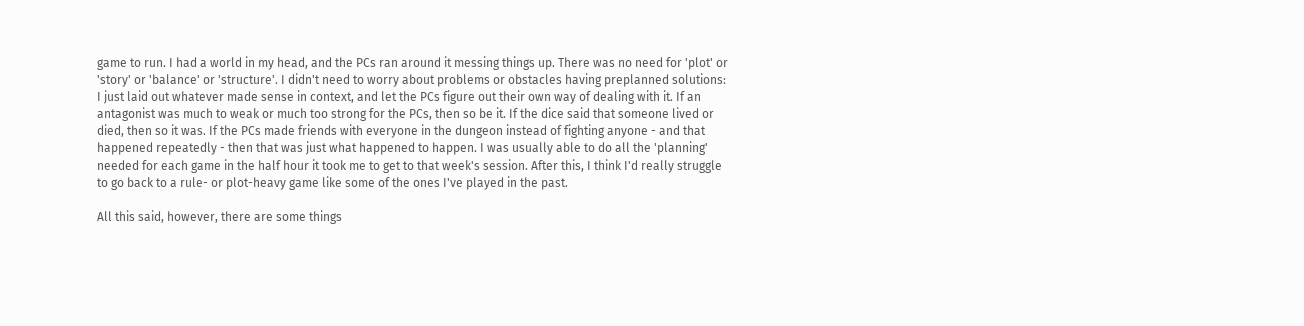game to run. I had a world in my head, and the PCs ran around it messing things up. There was no need for 'plot' or 'story' or 'balance' or 'structure'. I didn't need to worry about problems or obstacles having preplanned solutions: I just laid out whatever made sense in context, and let the PCs figure out their own way of dealing with it. If an antagonist was much to weak or much too strong for the PCs, then so be it. If the dice said that someone lived or died, then so it was. If the PCs made friends with everyone in the dungeon instead of fighting anyone - and that happened repeatedly - then that was just what happened to happen. I was usually able to do all the 'planning' needed for each game in the half hour it took me to get to that week's session. After this, I think I'd really struggle to go back to a rule- or plot-heavy game like some of the ones I've played in the past.

All this said, however, there are some things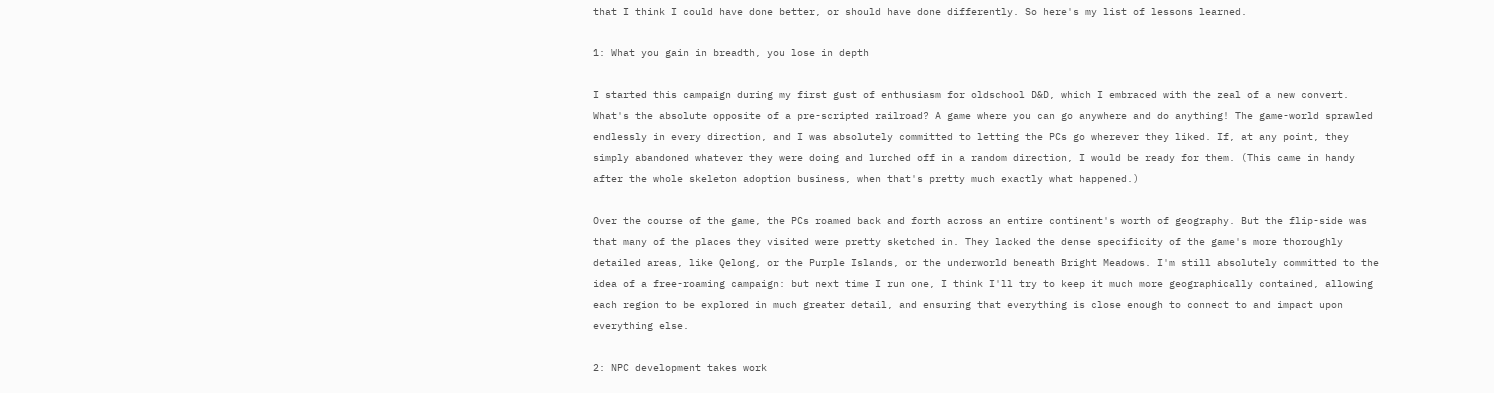that I think I could have done better, or should have done differently. So here's my list of lessons learned.

1: What you gain in breadth, you lose in depth

I started this campaign during my first gust of enthusiasm for oldschool D&D, which I embraced with the zeal of a new convert. What's the absolute opposite of a pre-scripted railroad? A game where you can go anywhere and do anything! The game-world sprawled endlessly in every direction, and I was absolutely committed to letting the PCs go wherever they liked. If, at any point, they simply abandoned whatever they were doing and lurched off in a random direction, I would be ready for them. (This came in handy after the whole skeleton adoption business, when that's pretty much exactly what happened.)

Over the course of the game, the PCs roamed back and forth across an entire continent's worth of geography. But the flip-side was that many of the places they visited were pretty sketched in. They lacked the dense specificity of the game's more thoroughly detailed areas, like Qelong, or the Purple Islands, or the underworld beneath Bright Meadows. I'm still absolutely committed to the idea of a free-roaming campaign: but next time I run one, I think I'll try to keep it much more geographically contained, allowing each region to be explored in much greater detail, and ensuring that everything is close enough to connect to and impact upon everything else.

2: NPC development takes work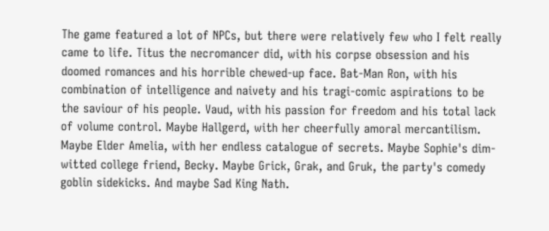The game featured a lot of NPCs, but there were relatively few who I felt really came to life. Titus the necromancer did, with his corpse obsession and his doomed romances and his horrible chewed-up face. Bat-Man Ron, with his combination of intelligence and naivety and his tragi-comic aspirations to be the saviour of his people. Vaud, with his passion for freedom and his total lack of volume control. Maybe Hallgerd, with her cheerfully amoral mercantilism. Maybe Elder Amelia, with her endless catalogue of secrets. Maybe Sophie's dim-witted college friend, Becky. Maybe Grick, Grak, and Gruk, the party's comedy goblin sidekicks. And maybe Sad King Nath.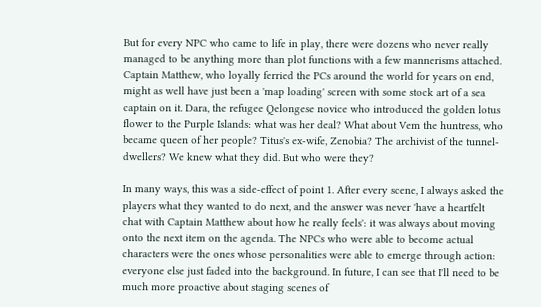But for every NPC who came to life in play, there were dozens who never really managed to be anything more than plot functions with a few mannerisms attached. Captain Matthew, who loyally ferried the PCs around the world for years on end, might as well have just been a 'map loading' screen with some stock art of a sea captain on it. Dara, the refugee Qelongese novice who introduced the golden lotus flower to the Purple Islands: what was her deal? What about Vem the huntress, who became queen of her people? Titus's ex-wife, Zenobia? The archivist of the tunnel-dwellers? We knew what they did. But who were they?

In many ways, this was a side-effect of point 1. After every scene, I always asked the players what they wanted to do next, and the answer was never 'have a heartfelt chat with Captain Matthew about how he really feels': it was always about moving onto the next item on the agenda. The NPCs who were able to become actual characters were the ones whose personalities were able to emerge through action: everyone else just faded into the background. In future, I can see that I'll need to be much more proactive about staging scenes of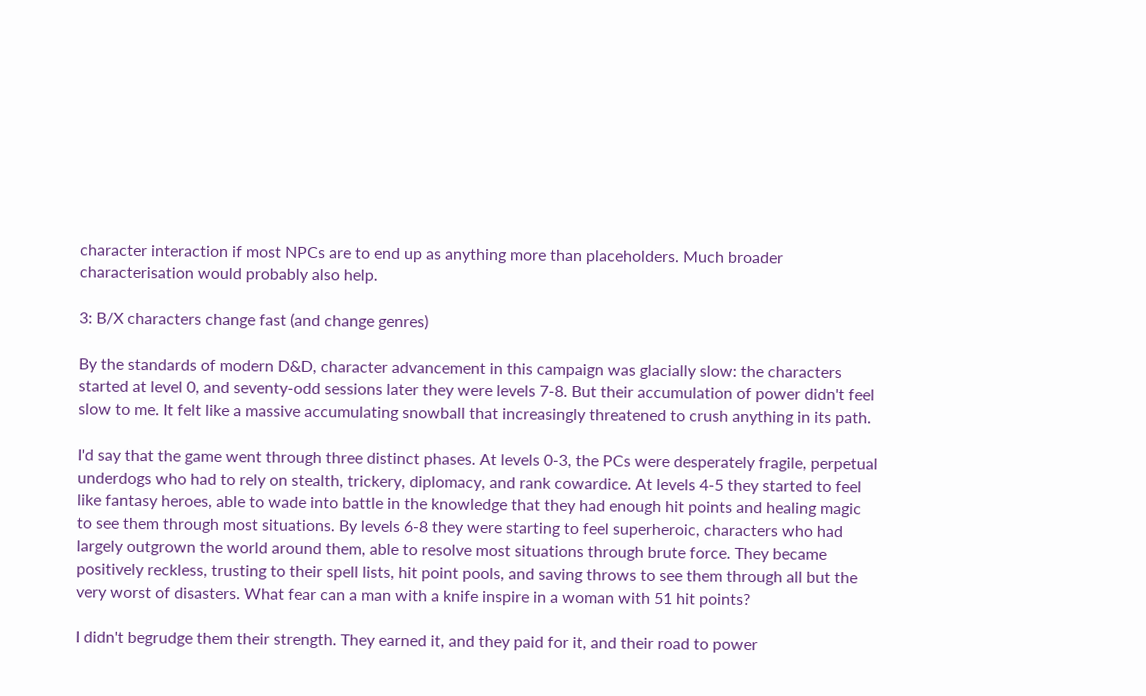character interaction if most NPCs are to end up as anything more than placeholders. Much broader characterisation would probably also help.

3: B/X characters change fast (and change genres)

By the standards of modern D&D, character advancement in this campaign was glacially slow: the characters started at level 0, and seventy-odd sessions later they were levels 7-8. But their accumulation of power didn't feel slow to me. It felt like a massive accumulating snowball that increasingly threatened to crush anything in its path.

I'd say that the game went through three distinct phases. At levels 0-3, the PCs were desperately fragile, perpetual underdogs who had to rely on stealth, trickery, diplomacy, and rank cowardice. At levels 4-5 they started to feel like fantasy heroes, able to wade into battle in the knowledge that they had enough hit points and healing magic to see them through most situations. By levels 6-8 they were starting to feel superheroic, characters who had largely outgrown the world around them, able to resolve most situations through brute force. They became positively reckless, trusting to their spell lists, hit point pools, and saving throws to see them through all but the very worst of disasters. What fear can a man with a knife inspire in a woman with 51 hit points?

I didn't begrudge them their strength. They earned it, and they paid for it, and their road to power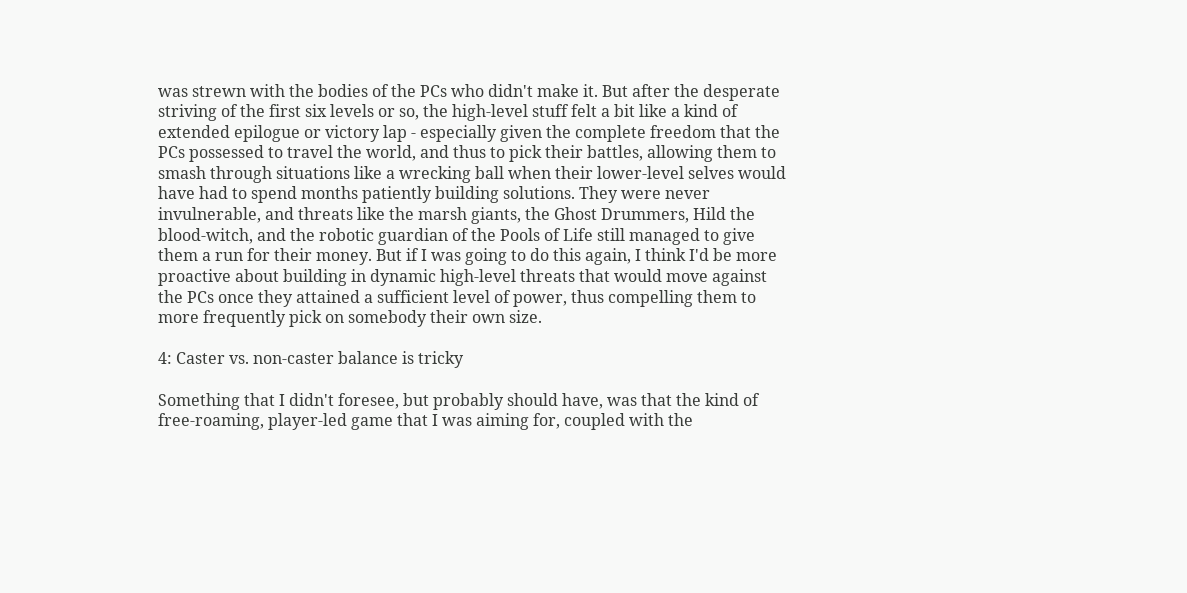was strewn with the bodies of the PCs who didn't make it. But after the desperate striving of the first six levels or so, the high-level stuff felt a bit like a kind of extended epilogue or victory lap - especially given the complete freedom that the PCs possessed to travel the world, and thus to pick their battles, allowing them to smash through situations like a wrecking ball when their lower-level selves would have had to spend months patiently building solutions. They were never invulnerable, and threats like the marsh giants, the Ghost Drummers, Hild the blood-witch, and the robotic guardian of the Pools of Life still managed to give them a run for their money. But if I was going to do this again, I think I'd be more proactive about building in dynamic high-level threats that would move against the PCs once they attained a sufficient level of power, thus compelling them to more frequently pick on somebody their own size.

4: Caster vs. non-caster balance is tricky

Something that I didn't foresee, but probably should have, was that the kind of free-roaming, player-led game that I was aiming for, coupled with the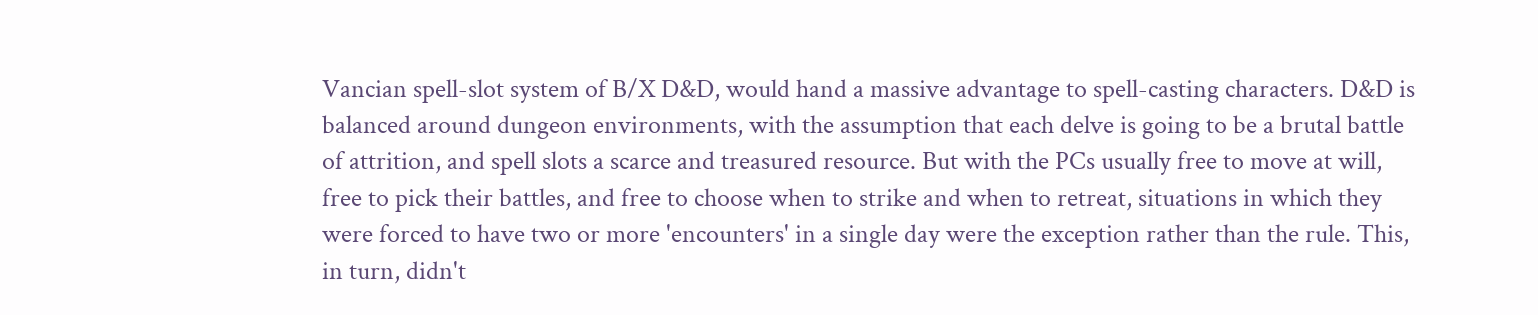Vancian spell-slot system of B/X D&D, would hand a massive advantage to spell-casting characters. D&D is balanced around dungeon environments, with the assumption that each delve is going to be a brutal battle of attrition, and spell slots a scarce and treasured resource. But with the PCs usually free to move at will, free to pick their battles, and free to choose when to strike and when to retreat, situations in which they were forced to have two or more 'encounters' in a single day were the exception rather than the rule. This, in turn, didn't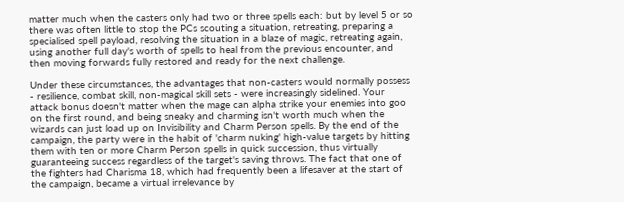matter much when the casters only had two or three spells each: but by level 5 or so there was often little to stop the PCs scouting a situation, retreating, preparing a specialised spell payload, resolving the situation in a blaze of magic, retreating again, using another full day's worth of spells to heal from the previous encounter, and then moving forwards fully restored and ready for the next challenge.

Under these circumstances, the advantages that non-casters would normally possess - resilience, combat skill, non-magical skill sets - were increasingly sidelined. Your attack bonus doesn't matter when the mage can alpha strike your enemies into goo on the first round, and being sneaky and charming isn't worth much when the wizards can just load up on Invisibility and Charm Person spells. By the end of the campaign, the party were in the habit of 'charm nuking' high-value targets by hitting them with ten or more Charm Person spells in quick succession, thus virtually guaranteeing success regardless of the target's saving throws. The fact that one of the fighters had Charisma 18, which had frequently been a lifesaver at the start of the campaign, became a virtual irrelevance by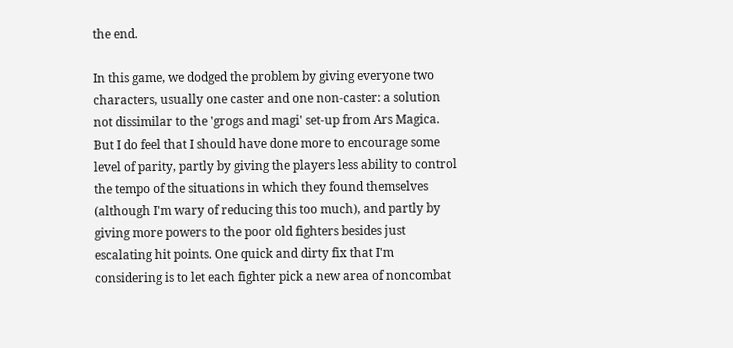the end.

In this game, we dodged the problem by giving everyone two characters, usually one caster and one non-caster: a solution not dissimilar to the 'grogs and magi' set-up from Ars Magica. But I do feel that I should have done more to encourage some level of parity, partly by giving the players less ability to control the tempo of the situations in which they found themselves (although I'm wary of reducing this too much), and partly by giving more powers to the poor old fighters besides just escalating hit points. One quick and dirty fix that I'm considering is to let each fighter pick a new area of noncombat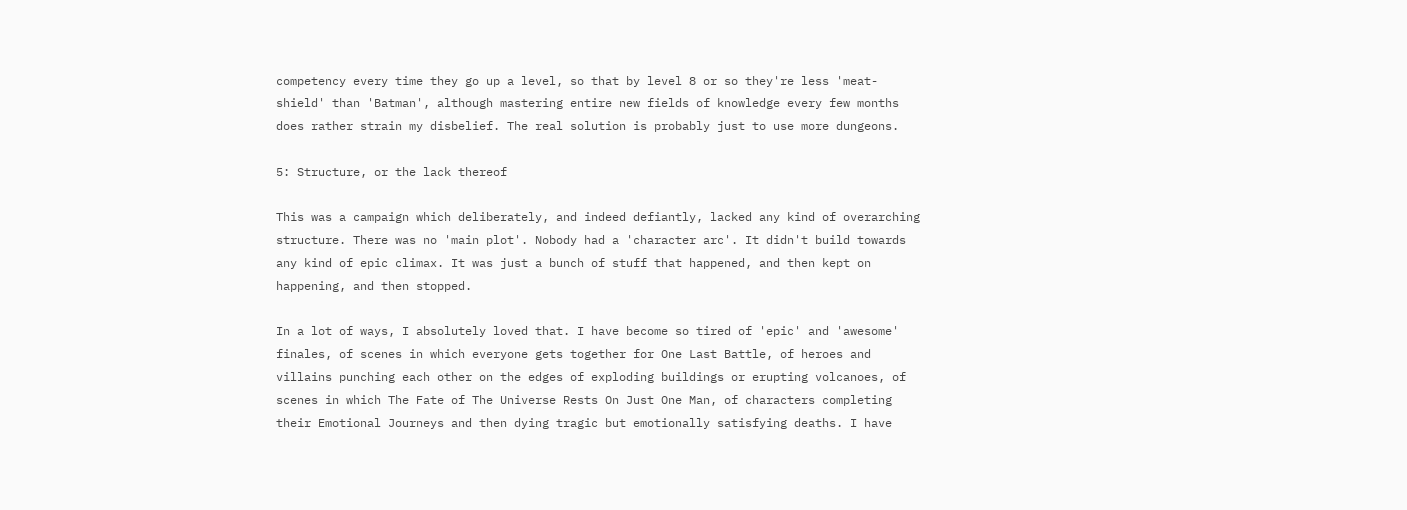competency every time they go up a level, so that by level 8 or so they're less 'meat-shield' than 'Batman', although mastering entire new fields of knowledge every few months does rather strain my disbelief. The real solution is probably just to use more dungeons.

5: Structure, or the lack thereof

This was a campaign which deliberately, and indeed defiantly, lacked any kind of overarching structure. There was no 'main plot'. Nobody had a 'character arc'. It didn't build towards any kind of epic climax. It was just a bunch of stuff that happened, and then kept on happening, and then stopped.

In a lot of ways, I absolutely loved that. I have become so tired of 'epic' and 'awesome' finales, of scenes in which everyone gets together for One Last Battle, of heroes and villains punching each other on the edges of exploding buildings or erupting volcanoes, of scenes in which The Fate of The Universe Rests On Just One Man, of characters completing their Emotional Journeys and then dying tragic but emotionally satisfying deaths. I have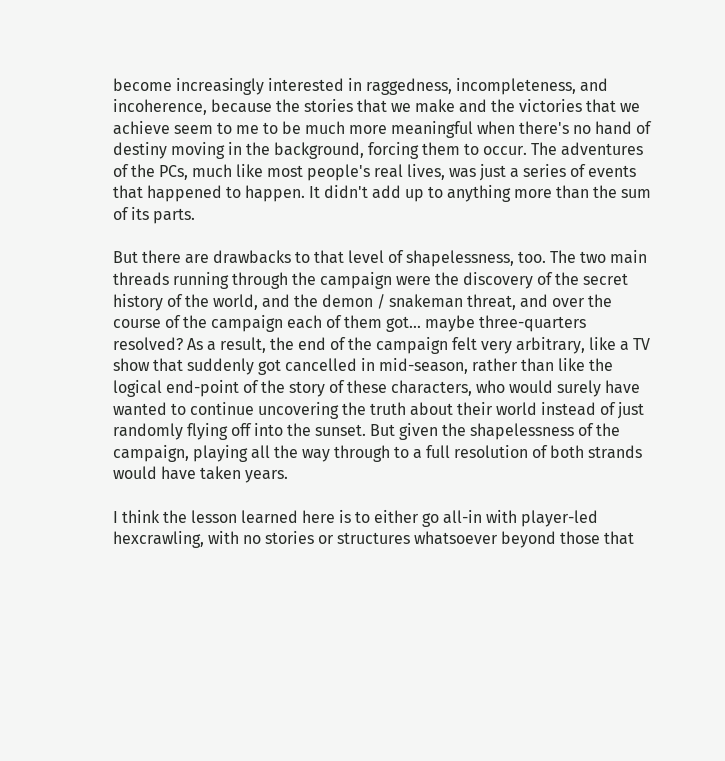become increasingly interested in raggedness, incompleteness, and incoherence, because the stories that we make and the victories that we achieve seem to me to be much more meaningful when there's no hand of destiny moving in the background, forcing them to occur. The adventures of the PCs, much like most people's real lives, was just a series of events that happened to happen. It didn't add up to anything more than the sum of its parts.

But there are drawbacks to that level of shapelessness, too. The two main threads running through the campaign were the discovery of the secret history of the world, and the demon / snakeman threat, and over the course of the campaign each of them got... maybe three-quarters resolved? As a result, the end of the campaign felt very arbitrary, like a TV show that suddenly got cancelled in mid-season, rather than like the logical end-point of the story of these characters, who would surely have wanted to continue uncovering the truth about their world instead of just randomly flying off into the sunset. But given the shapelessness of the campaign, playing all the way through to a full resolution of both strands would have taken years.

I think the lesson learned here is to either go all-in with player-led hexcrawling, with no stories or structures whatsoever beyond those that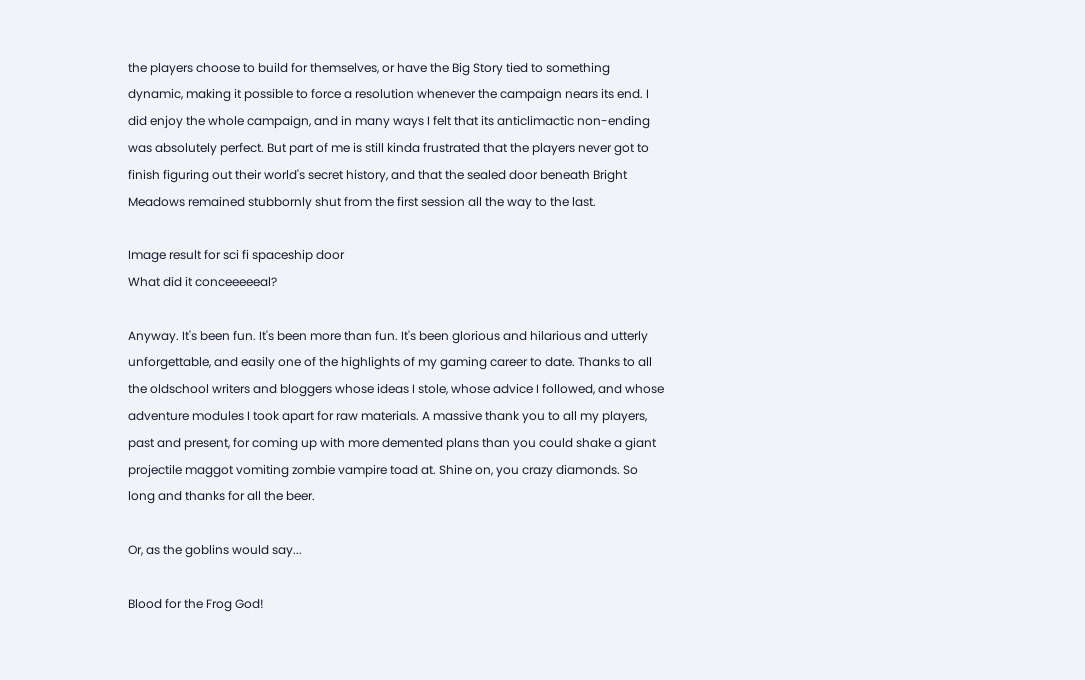the players choose to build for themselves, or have the Big Story tied to something dynamic, making it possible to force a resolution whenever the campaign nears its end. I did enjoy the whole campaign, and in many ways I felt that its anticlimactic non-ending was absolutely perfect. But part of me is still kinda frustrated that the players never got to finish figuring out their world's secret history, and that the sealed door beneath Bright Meadows remained stubbornly shut from the first session all the way to the last.

Image result for sci fi spaceship door
What did it conceeeeeal?

Anyway. It's been fun. It's been more than fun. It's been glorious and hilarious and utterly unforgettable, and easily one of the highlights of my gaming career to date. Thanks to all the oldschool writers and bloggers whose ideas I stole, whose advice I followed, and whose adventure modules I took apart for raw materials. A massive thank you to all my players, past and present, for coming up with more demented plans than you could shake a giant projectile maggot vomiting zombie vampire toad at. Shine on, you crazy diamonds. So long and thanks for all the beer.

Or, as the goblins would say...

Blood for the Frog God!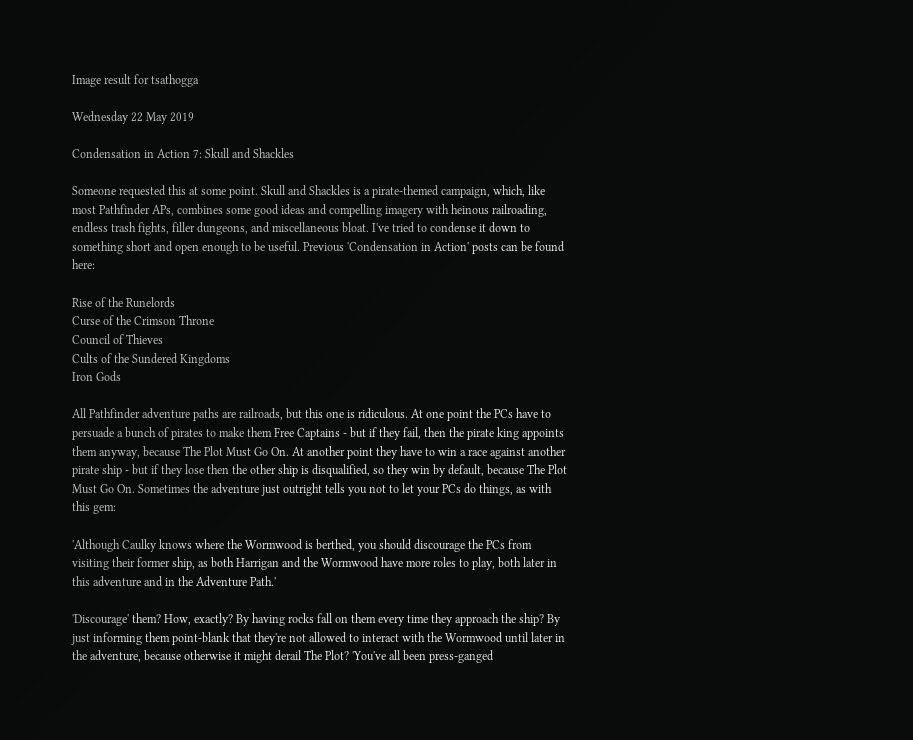Image result for tsathogga

Wednesday 22 May 2019

Condensation in Action 7: Skull and Shackles

Someone requested this at some point. Skull and Shackles is a pirate-themed campaign, which, like most Pathfinder APs, combines some good ideas and compelling imagery with heinous railroading, endless trash fights, filler dungeons, and miscellaneous bloat. I've tried to condense it down to something short and open enough to be useful. Previous 'Condensation in Action' posts can be found here:

Rise of the Runelords
Curse of the Crimson Throne
Council of Thieves
Cults of the Sundered Kingdoms
Iron Gods

All Pathfinder adventure paths are railroads, but this one is ridiculous. At one point the PCs have to persuade a bunch of pirates to make them Free Captains - but if they fail, then the pirate king appoints them anyway, because The Plot Must Go On. At another point they have to win a race against another pirate ship - but if they lose then the other ship is disqualified, so they win by default, because The Plot Must Go On. Sometimes the adventure just outright tells you not to let your PCs do things, as with this gem:

'Although Caulky knows where the Wormwood is berthed, you should discourage the PCs from visiting their former ship, as both Harrigan and the Wormwood have more roles to play, both later in this adventure and in the Adventure Path.'

'Discourage' them? How, exactly? By having rocks fall on them every time they approach the ship? By just informing them point-blank that they're not allowed to interact with the Wormwood until later in the adventure, because otherwise it might derail The Plot? 'You've all been press-ganged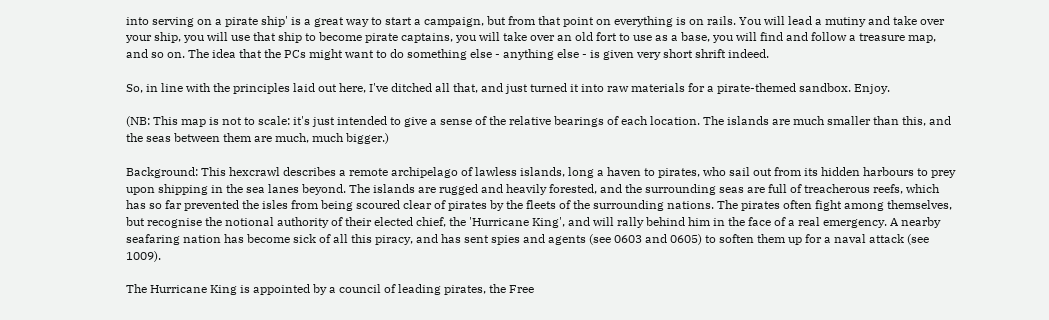into serving on a pirate ship' is a great way to start a campaign, but from that point on everything is on rails. You will lead a mutiny and take over your ship, you will use that ship to become pirate captains, you will take over an old fort to use as a base, you will find and follow a treasure map, and so on. The idea that the PCs might want to do something else - anything else - is given very short shrift indeed.

So, in line with the principles laid out here, I've ditched all that, and just turned it into raw materials for a pirate-themed sandbox. Enjoy.

(NB: This map is not to scale: it's just intended to give a sense of the relative bearings of each location. The islands are much smaller than this, and the seas between them are much, much bigger.)

Background: This hexcrawl describes a remote archipelago of lawless islands, long a haven to pirates, who sail out from its hidden harbours to prey upon shipping in the sea lanes beyond. The islands are rugged and heavily forested, and the surrounding seas are full of treacherous reefs, which has so far prevented the isles from being scoured clear of pirates by the fleets of the surrounding nations. The pirates often fight among themselves, but recognise the notional authority of their elected chief, the 'Hurricane King', and will rally behind him in the face of a real emergency. A nearby seafaring nation has become sick of all this piracy, and has sent spies and agents (see 0603 and 0605) to soften them up for a naval attack (see 1009).

The Hurricane King is appointed by a council of leading pirates, the Free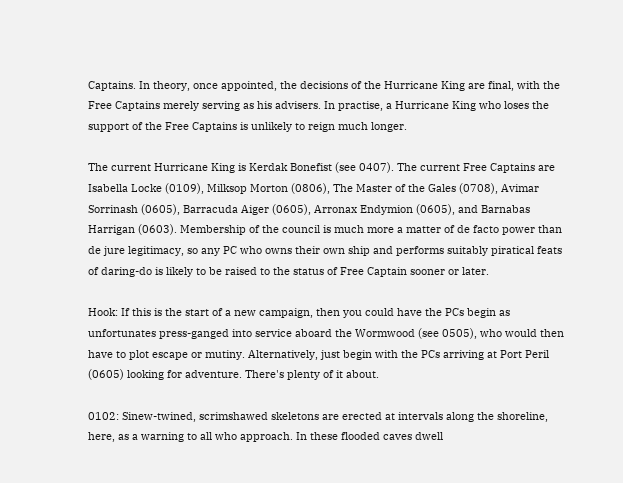Captains. In theory, once appointed, the decisions of the Hurricane King are final, with the Free Captains merely serving as his advisers. In practise, a Hurricane King who loses the support of the Free Captains is unlikely to reign much longer.

The current Hurricane King is Kerdak Bonefist (see 0407). The current Free Captains are Isabella Locke (0109), Milksop Morton (0806), The Master of the Gales (0708), Avimar Sorrinash (0605), Barracuda Aiger (0605), Arronax Endymion (0605), and Barnabas Harrigan (0603). Membership of the council is much more a matter of de facto power than de jure legitimacy, so any PC who owns their own ship and performs suitably piratical feats of daring-do is likely to be raised to the status of Free Captain sooner or later.

Hook: If this is the start of a new campaign, then you could have the PCs begin as unfortunates press-ganged into service aboard the Wormwood (see 0505), who would then have to plot escape or mutiny. Alternatively, just begin with the PCs arriving at Port Peril (0605) looking for adventure. There's plenty of it about.

0102: Sinew-twined, scrimshawed skeletons are erected at intervals along the shoreline, here, as a warning to all who approach. In these flooded caves dwell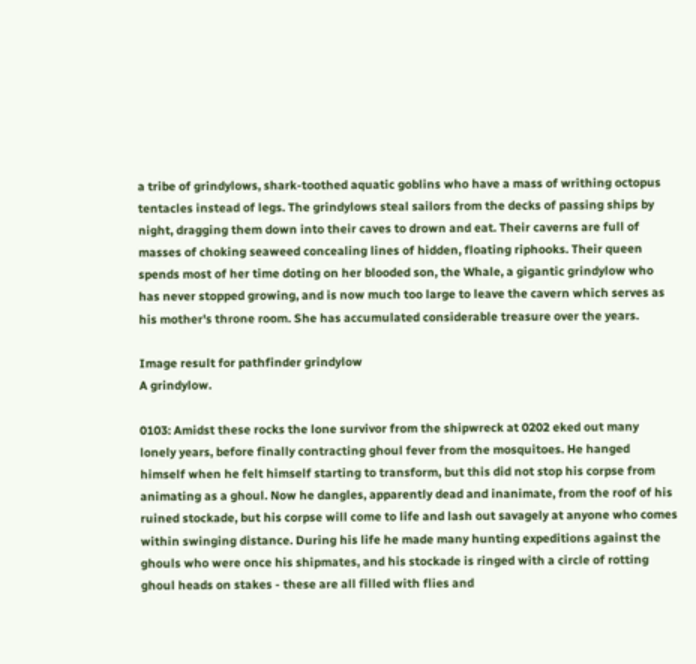a tribe of grindylows, shark-toothed aquatic goblins who have a mass of writhing octopus tentacles instead of legs. The grindylows steal sailors from the decks of passing ships by night, dragging them down into their caves to drown and eat. Their caverns are full of masses of choking seaweed concealing lines of hidden, floating riphooks. Their queen spends most of her time doting on her blooded son, the Whale, a gigantic grindylow who has never stopped growing, and is now much too large to leave the cavern which serves as his mother's throne room. She has accumulated considerable treasure over the years.

Image result for pathfinder grindylow
A grindylow.

0103: Amidst these rocks the lone survivor from the shipwreck at 0202 eked out many lonely years, before finally contracting ghoul fever from the mosquitoes. He hanged himself when he felt himself starting to transform, but this did not stop his corpse from animating as a ghoul. Now he dangles, apparently dead and inanimate, from the roof of his ruined stockade, but his corpse will come to life and lash out savagely at anyone who comes within swinging distance. During his life he made many hunting expeditions against the ghouls who were once his shipmates, and his stockade is ringed with a circle of rotting ghoul heads on stakes - these are all filled with flies and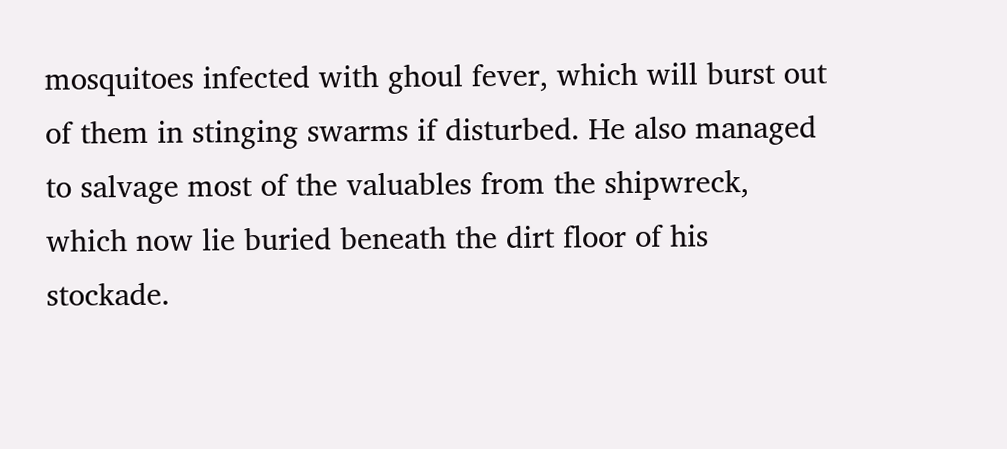mosquitoes infected with ghoul fever, which will burst out of them in stinging swarms if disturbed. He also managed to salvage most of the valuables from the shipwreck, which now lie buried beneath the dirt floor of his stockade.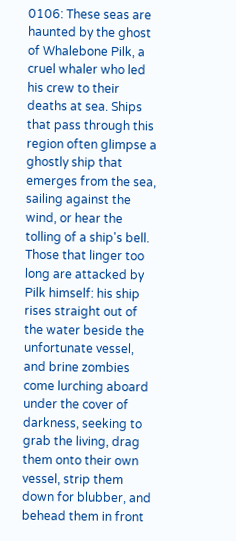0106: These seas are haunted by the ghost of Whalebone Pilk, a cruel whaler who led his crew to their deaths at sea. Ships that pass through this region often glimpse a ghostly ship that emerges from the sea, sailing against the wind, or hear the tolling of a ship's bell. Those that linger too long are attacked by Pilk himself: his ship rises straight out of the water beside the unfortunate vessel, and brine zombies come lurching aboard under the cover of darkness, seeking to grab the living, drag them onto their own vessel, strip them down for blubber, and behead them in front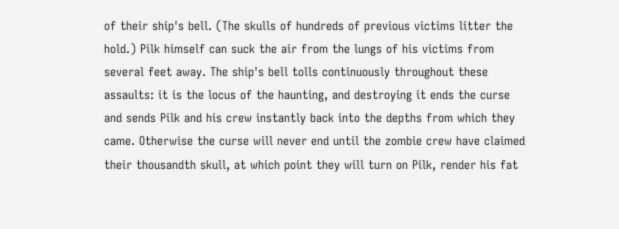of their ship's bell. (The skulls of hundreds of previous victims litter the hold.) Pilk himself can suck the air from the lungs of his victims from several feet away. The ship's bell tolls continuously throughout these assaults: it is the locus of the haunting, and destroying it ends the curse and sends Pilk and his crew instantly back into the depths from which they came. Otherwise the curse will never end until the zombie crew have claimed their thousandth skull, at which point they will turn on Pilk, render his fat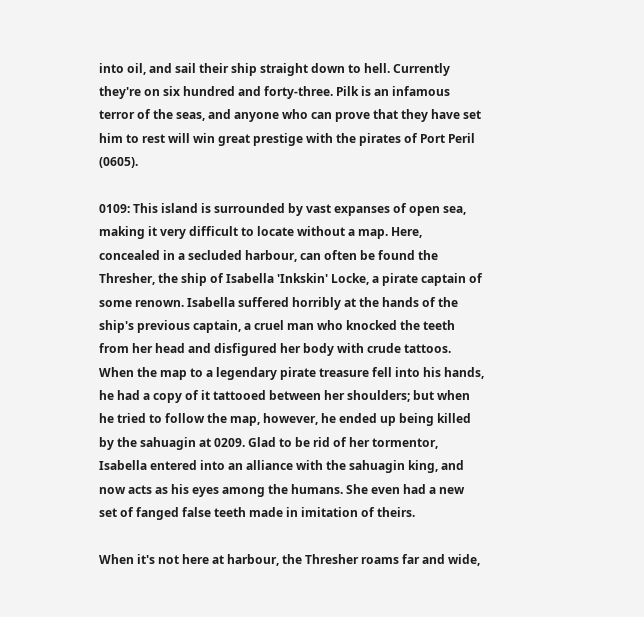into oil, and sail their ship straight down to hell. Currently they're on six hundred and forty-three. Pilk is an infamous terror of the seas, and anyone who can prove that they have set him to rest will win great prestige with the pirates of Port Peril (0605).

0109: This island is surrounded by vast expanses of open sea, making it very difficult to locate without a map. Here, concealed in a secluded harbour, can often be found the Thresher, the ship of Isabella 'Inkskin' Locke, a pirate captain of some renown. Isabella suffered horribly at the hands of the ship's previous captain, a cruel man who knocked the teeth from her head and disfigured her body with crude tattoos. When the map to a legendary pirate treasure fell into his hands, he had a copy of it tattooed between her shoulders; but when he tried to follow the map, however, he ended up being killed by the sahuagin at 0209. Glad to be rid of her tormentor, Isabella entered into an alliance with the sahuagin king, and now acts as his eyes among the humans. She even had a new set of fanged false teeth made in imitation of theirs.

When it's not here at harbour, the Thresher roams far and wide,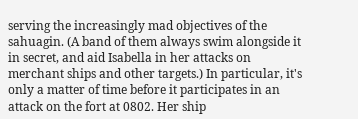serving the increasingly mad objectives of the sahuagin. (A band of them always swim alongside it in secret, and aid Isabella in her attacks on merchant ships and other targets.) In particular, it's only a matter of time before it participates in an attack on the fort at 0802. Her ship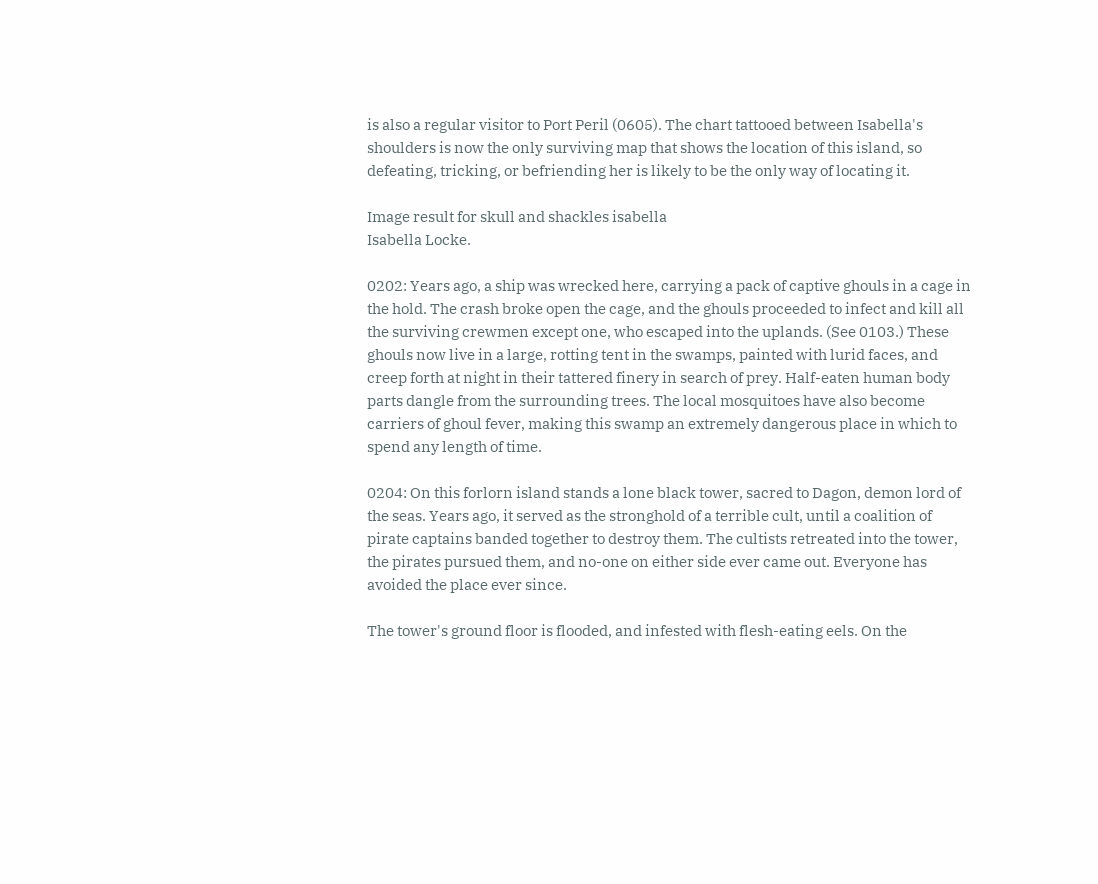is also a regular visitor to Port Peril (0605). The chart tattooed between Isabella's shoulders is now the only surviving map that shows the location of this island, so defeating, tricking, or befriending her is likely to be the only way of locating it.

Image result for skull and shackles isabella
Isabella Locke.

0202: Years ago, a ship was wrecked here, carrying a pack of captive ghouls in a cage in the hold. The crash broke open the cage, and the ghouls proceeded to infect and kill all the surviving crewmen except one, who escaped into the uplands. (See 0103.) These ghouls now live in a large, rotting tent in the swamps, painted with lurid faces, and creep forth at night in their tattered finery in search of prey. Half-eaten human body parts dangle from the surrounding trees. The local mosquitoes have also become carriers of ghoul fever, making this swamp an extremely dangerous place in which to spend any length of time.

0204: On this forlorn island stands a lone black tower, sacred to Dagon, demon lord of the seas. Years ago, it served as the stronghold of a terrible cult, until a coalition of pirate captains banded together to destroy them. The cultists retreated into the tower, the pirates pursued them, and no-one on either side ever came out. Everyone has avoided the place ever since.

The tower's ground floor is flooded, and infested with flesh-eating eels. On the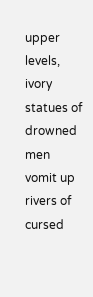upper levels, ivory statues of drowned men vomit up rivers of cursed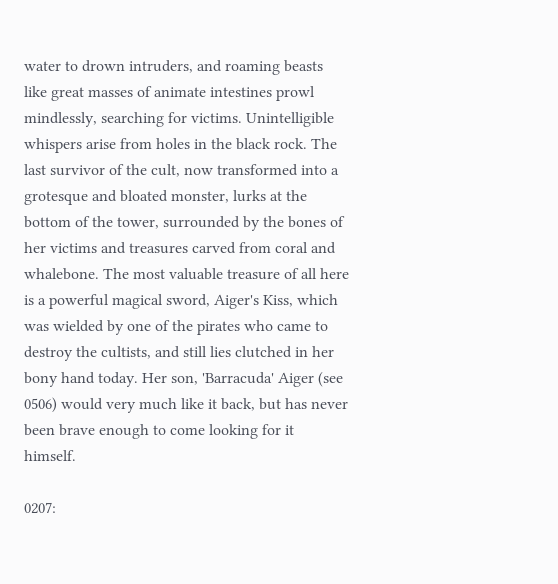water to drown intruders, and roaming beasts like great masses of animate intestines prowl mindlessly, searching for victims. Unintelligible whispers arise from holes in the black rock. The last survivor of the cult, now transformed into a grotesque and bloated monster, lurks at the bottom of the tower, surrounded by the bones of her victims and treasures carved from coral and whalebone. The most valuable treasure of all here is a powerful magical sword, Aiger's Kiss, which was wielded by one of the pirates who came to destroy the cultists, and still lies clutched in her bony hand today. Her son, 'Barracuda' Aiger (see 0506) would very much like it back, but has never been brave enough to come looking for it himself.

0207: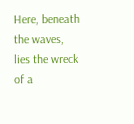Here, beneath the waves, lies the wreck of a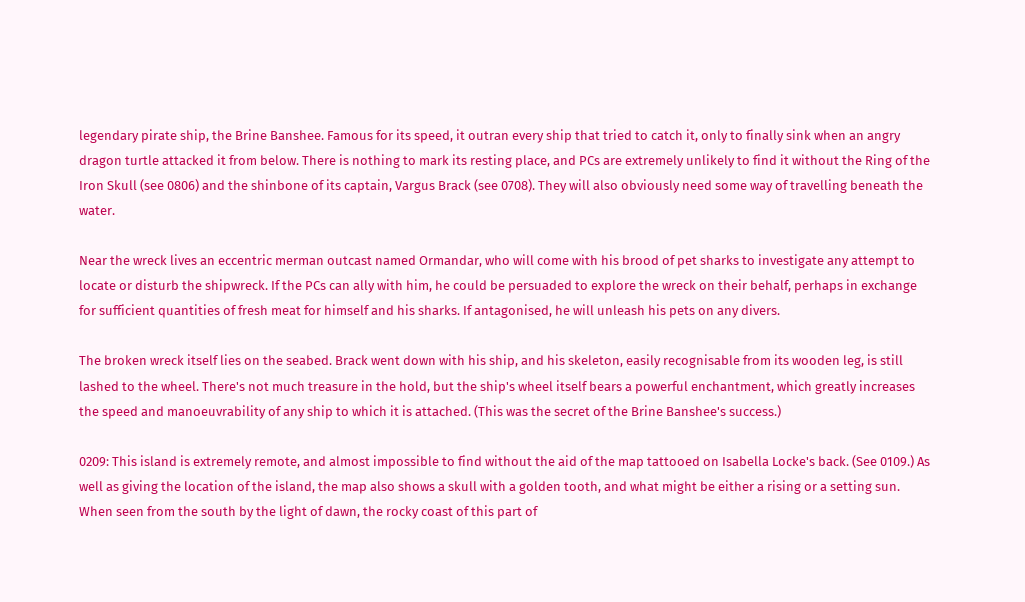legendary pirate ship, the Brine Banshee. Famous for its speed, it outran every ship that tried to catch it, only to finally sink when an angry dragon turtle attacked it from below. There is nothing to mark its resting place, and PCs are extremely unlikely to find it without the Ring of the Iron Skull (see 0806) and the shinbone of its captain, Vargus Brack (see 0708). They will also obviously need some way of travelling beneath the water.

Near the wreck lives an eccentric merman outcast named Ormandar, who will come with his brood of pet sharks to investigate any attempt to locate or disturb the shipwreck. If the PCs can ally with him, he could be persuaded to explore the wreck on their behalf, perhaps in exchange for sufficient quantities of fresh meat for himself and his sharks. If antagonised, he will unleash his pets on any divers.

The broken wreck itself lies on the seabed. Brack went down with his ship, and his skeleton, easily recognisable from its wooden leg, is still lashed to the wheel. There's not much treasure in the hold, but the ship's wheel itself bears a powerful enchantment, which greatly increases the speed and manoeuvrability of any ship to which it is attached. (This was the secret of the Brine Banshee's success.)

0209: This island is extremely remote, and almost impossible to find without the aid of the map tattooed on Isabella Locke's back. (See 0109.) As well as giving the location of the island, the map also shows a skull with a golden tooth, and what might be either a rising or a setting sun. When seen from the south by the light of dawn, the rocky coast of this part of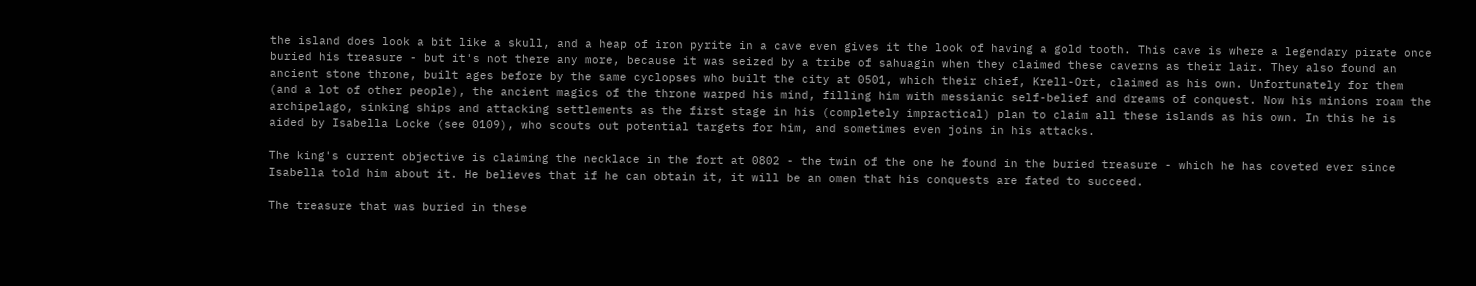the island does look a bit like a skull, and a heap of iron pyrite in a cave even gives it the look of having a gold tooth. This cave is where a legendary pirate once buried his treasure - but it's not there any more, because it was seized by a tribe of sahuagin when they claimed these caverns as their lair. They also found an ancient stone throne, built ages before by the same cyclopses who built the city at 0501, which their chief, Krell-Ort, claimed as his own. Unfortunately for them (and a lot of other people), the ancient magics of the throne warped his mind, filling him with messianic self-belief and dreams of conquest. Now his minions roam the archipelago, sinking ships and attacking settlements as the first stage in his (completely impractical) plan to claim all these islands as his own. In this he is aided by Isabella Locke (see 0109), who scouts out potential targets for him, and sometimes even joins in his attacks.

The king's current objective is claiming the necklace in the fort at 0802 - the twin of the one he found in the buried treasure - which he has coveted ever since Isabella told him about it. He believes that if he can obtain it, it will be an omen that his conquests are fated to succeed.

The treasure that was buried in these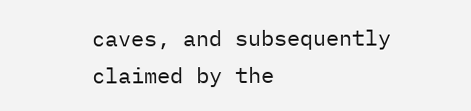caves, and subsequently claimed by the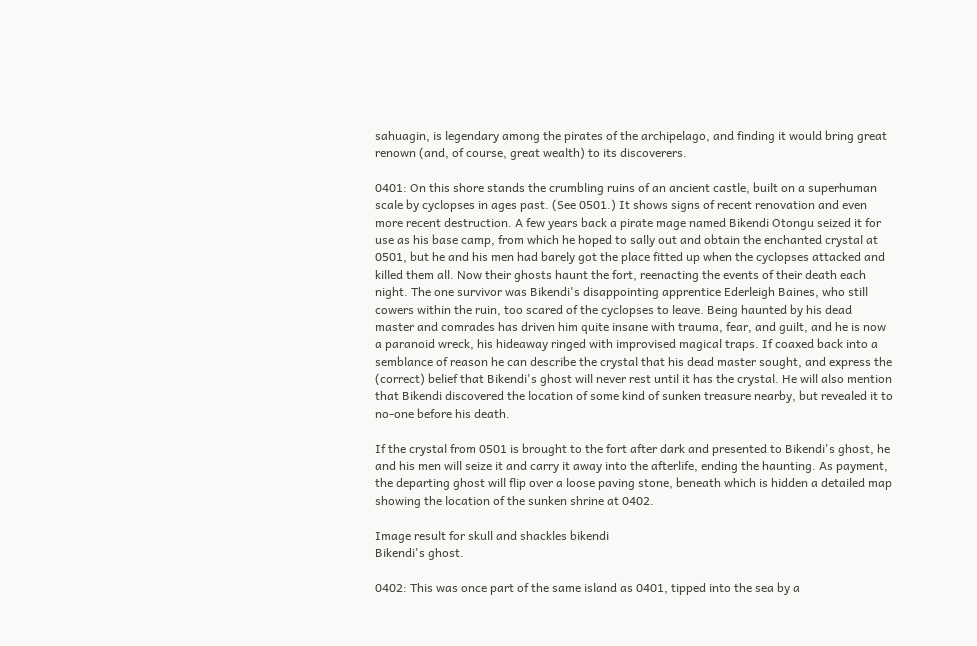sahuagin, is legendary among the pirates of the archipelago, and finding it would bring great renown (and, of course, great wealth) to its discoverers.

0401: On this shore stands the crumbling ruins of an ancient castle, built on a superhuman scale by cyclopses in ages past. (See 0501.) It shows signs of recent renovation and even more recent destruction. A few years back a pirate mage named Bikendi Otongu seized it for use as his base camp, from which he hoped to sally out and obtain the enchanted crystal at 0501, but he and his men had barely got the place fitted up when the cyclopses attacked and killed them all. Now their ghosts haunt the fort, reenacting the events of their death each night. The one survivor was Bikendi's disappointing apprentice Ederleigh Baines, who still cowers within the ruin, too scared of the cyclopses to leave. Being haunted by his dead master and comrades has driven him quite insane with trauma, fear, and guilt, and he is now a paranoid wreck, his hideaway ringed with improvised magical traps. If coaxed back into a semblance of reason he can describe the crystal that his dead master sought, and express the (correct) belief that Bikendi's ghost will never rest until it has the crystal. He will also mention that Bikendi discovered the location of some kind of sunken treasure nearby, but revealed it to no-one before his death.

If the crystal from 0501 is brought to the fort after dark and presented to Bikendi's ghost, he and his men will seize it and carry it away into the afterlife, ending the haunting. As payment, the departing ghost will flip over a loose paving stone, beneath which is hidden a detailed map showing the location of the sunken shrine at 0402.

Image result for skull and shackles bikendi
Bikendi's ghost.

0402: This was once part of the same island as 0401, tipped into the sea by a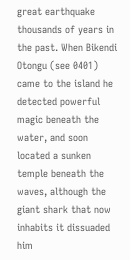great earthquake thousands of years in the past. When Bikendi Otongu (see 0401) came to the island he detected powerful magic beneath the water, and soon located a sunken temple beneath the waves, although the giant shark that now inhabits it dissuaded him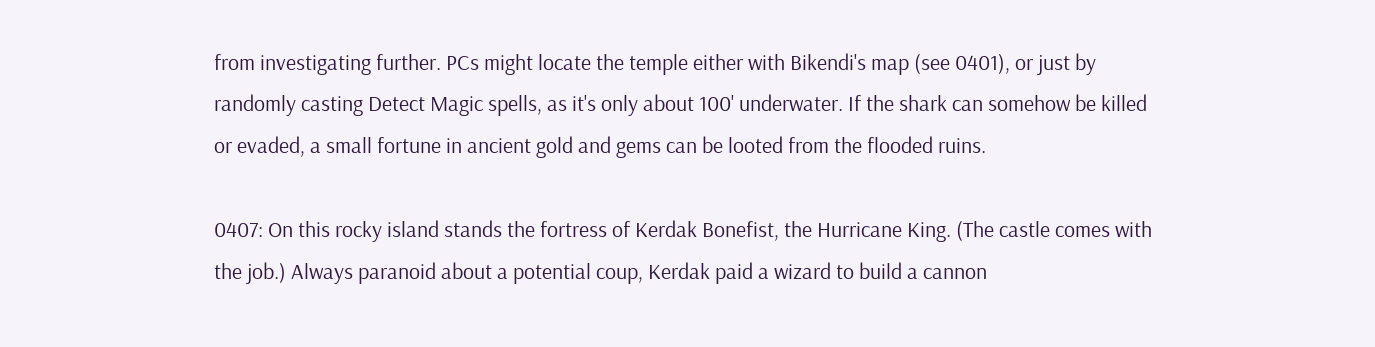from investigating further. PCs might locate the temple either with Bikendi's map (see 0401), or just by randomly casting Detect Magic spells, as it's only about 100' underwater. If the shark can somehow be killed or evaded, a small fortune in ancient gold and gems can be looted from the flooded ruins.

0407: On this rocky island stands the fortress of Kerdak Bonefist, the Hurricane King. (The castle comes with the job.) Always paranoid about a potential coup, Kerdak paid a wizard to build a cannon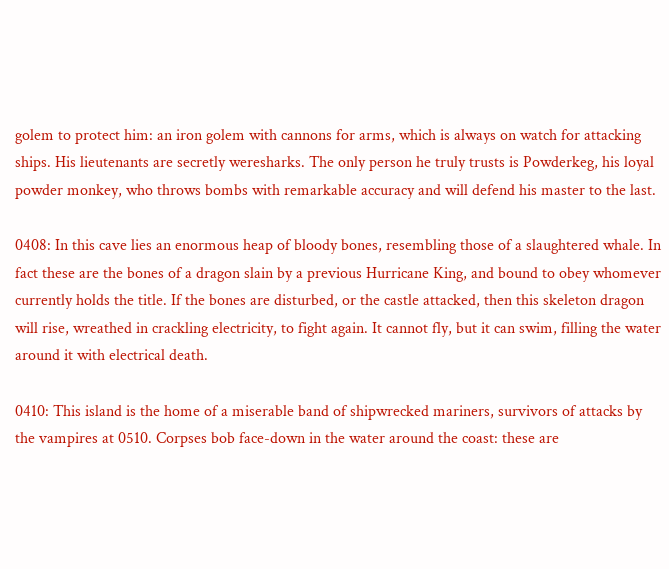golem to protect him: an iron golem with cannons for arms, which is always on watch for attacking ships. His lieutenants are secretly weresharks. The only person he truly trusts is Powderkeg, his loyal powder monkey, who throws bombs with remarkable accuracy and will defend his master to the last.

0408: In this cave lies an enormous heap of bloody bones, resembling those of a slaughtered whale. In fact these are the bones of a dragon slain by a previous Hurricane King, and bound to obey whomever currently holds the title. If the bones are disturbed, or the castle attacked, then this skeleton dragon will rise, wreathed in crackling electricity, to fight again. It cannot fly, but it can swim, filling the water around it with electrical death.

0410: This island is the home of a miserable band of shipwrecked mariners, survivors of attacks by the vampires at 0510. Corpses bob face-down in the water around the coast: these are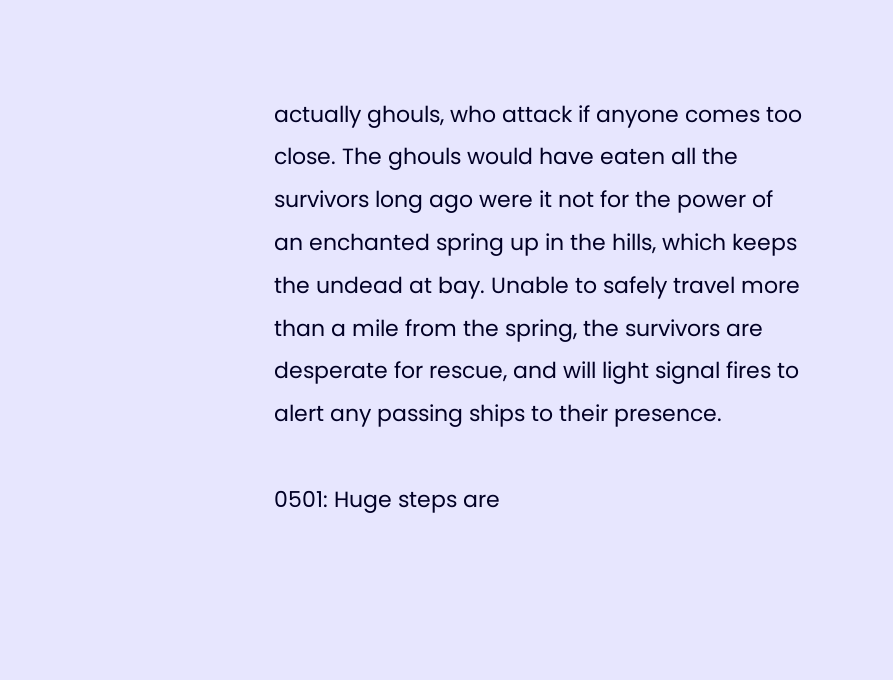actually ghouls, who attack if anyone comes too close. The ghouls would have eaten all the survivors long ago were it not for the power of an enchanted spring up in the hills, which keeps the undead at bay. Unable to safely travel more than a mile from the spring, the survivors are desperate for rescue, and will light signal fires to alert any passing ships to their presence.

0501: Huge steps are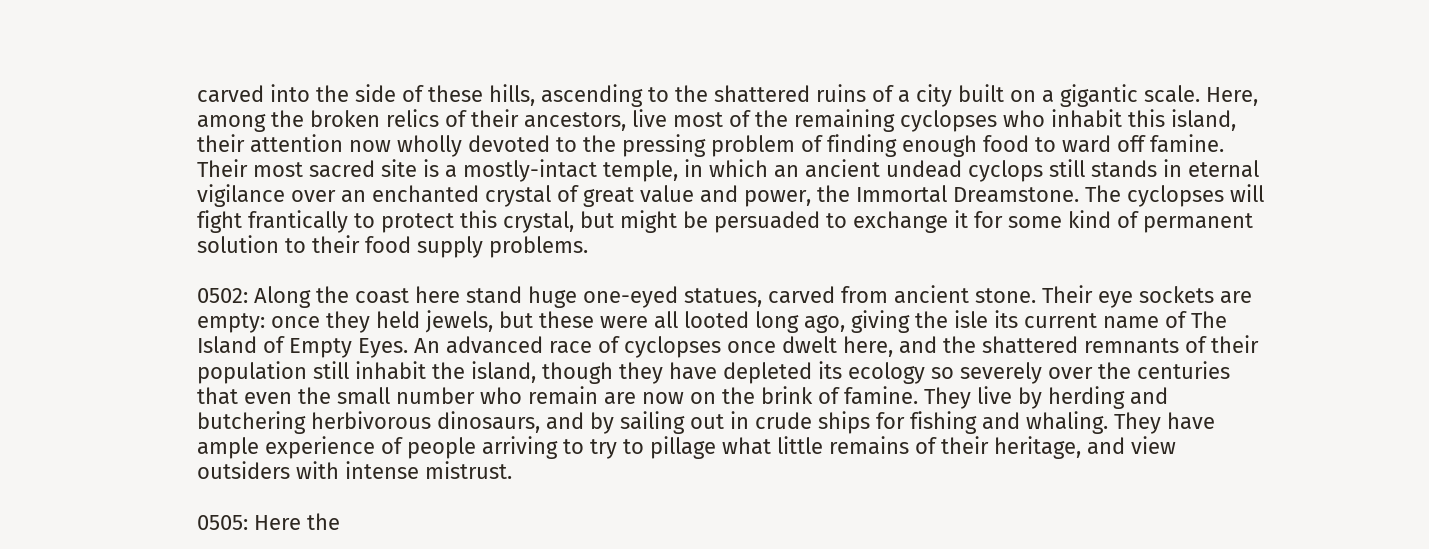carved into the side of these hills, ascending to the shattered ruins of a city built on a gigantic scale. Here, among the broken relics of their ancestors, live most of the remaining cyclopses who inhabit this island, their attention now wholly devoted to the pressing problem of finding enough food to ward off famine. Their most sacred site is a mostly-intact temple, in which an ancient undead cyclops still stands in eternal vigilance over an enchanted crystal of great value and power, the Immortal Dreamstone. The cyclopses will fight frantically to protect this crystal, but might be persuaded to exchange it for some kind of permanent solution to their food supply problems.

0502: Along the coast here stand huge one-eyed statues, carved from ancient stone. Their eye sockets are empty: once they held jewels, but these were all looted long ago, giving the isle its current name of The Island of Empty Eyes. An advanced race of cyclopses once dwelt here, and the shattered remnants of their population still inhabit the island, though they have depleted its ecology so severely over the centuries that even the small number who remain are now on the brink of famine. They live by herding and butchering herbivorous dinosaurs, and by sailing out in crude ships for fishing and whaling. They have ample experience of people arriving to try to pillage what little remains of their heritage, and view outsiders with intense mistrust.

0505: Here the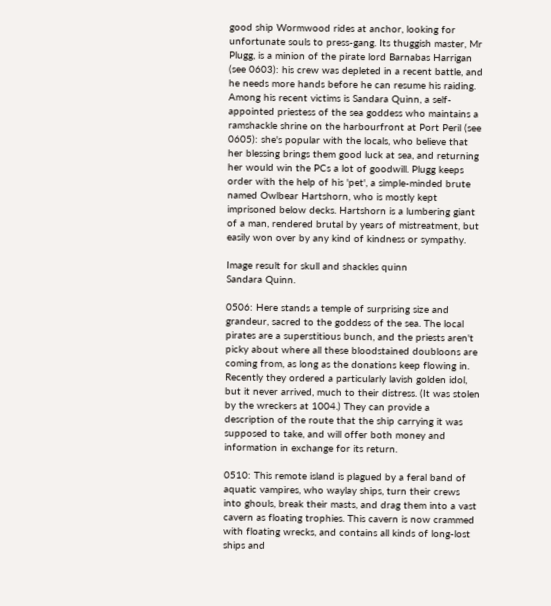good ship Wormwood rides at anchor, looking for unfortunate souls to press-gang. Its thuggish master, Mr Plugg, is a minion of the pirate lord Barnabas Harrigan (see 0603): his crew was depleted in a recent battle, and he needs more hands before he can resume his raiding. Among his recent victims is Sandara Quinn, a self-appointed priestess of the sea goddess who maintains a ramshackle shrine on the harbourfront at Port Peril (see 0605): she's popular with the locals, who believe that her blessing brings them good luck at sea, and returning her would win the PCs a lot of goodwill. Plugg keeps order with the help of his 'pet', a simple-minded brute named Owlbear Hartshorn, who is mostly kept imprisoned below decks. Hartshorn is a lumbering giant of a man, rendered brutal by years of mistreatment, but easily won over by any kind of kindness or sympathy.

Image result for skull and shackles quinn
Sandara Quinn.

0506: Here stands a temple of surprising size and grandeur, sacred to the goddess of the sea. The local pirates are a superstitious bunch, and the priests aren't picky about where all these bloodstained doubloons are coming from, as long as the donations keep flowing in. Recently they ordered a particularly lavish golden idol, but it never arrived, much to their distress. (It was stolen by the wreckers at 1004.) They can provide a description of the route that the ship carrying it was supposed to take, and will offer both money and information in exchange for its return.

0510: This remote island is plagued by a feral band of aquatic vampires, who waylay ships, turn their crews into ghouls, break their masts, and drag them into a vast cavern as floating trophies. This cavern is now crammed with floating wrecks, and contains all kinds of long-lost ships and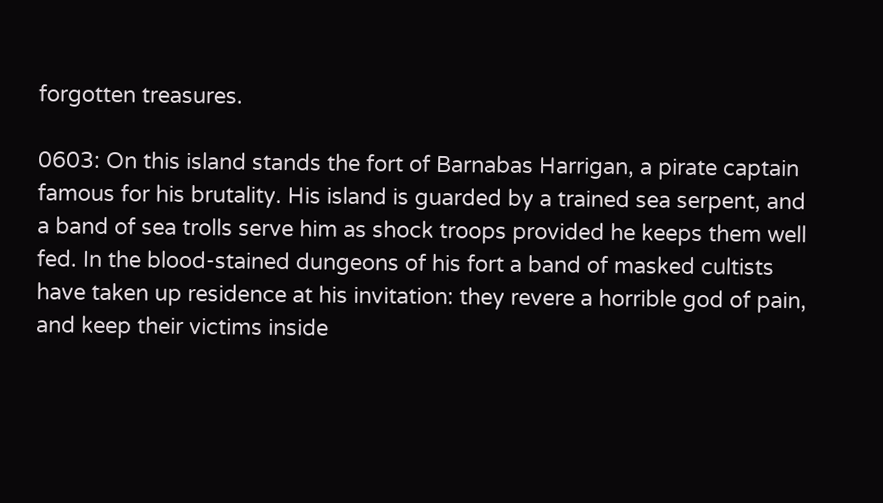forgotten treasures.

0603: On this island stands the fort of Barnabas Harrigan, a pirate captain famous for his brutality. His island is guarded by a trained sea serpent, and a band of sea trolls serve him as shock troops provided he keeps them well fed. In the blood-stained dungeons of his fort a band of masked cultists have taken up residence at his invitation: they revere a horrible god of pain, and keep their victims inside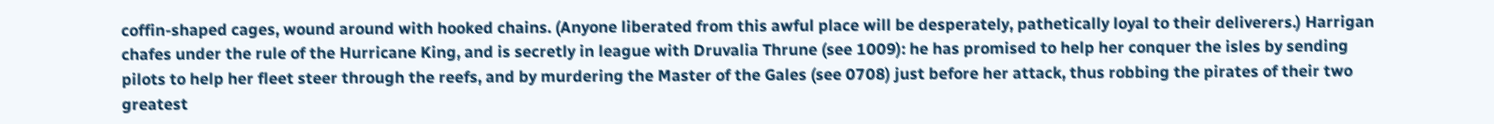coffin-shaped cages, wound around with hooked chains. (Anyone liberated from this awful place will be desperately, pathetically loyal to their deliverers.) Harrigan chafes under the rule of the Hurricane King, and is secretly in league with Druvalia Thrune (see 1009): he has promised to help her conquer the isles by sending pilots to help her fleet steer through the reefs, and by murdering the Master of the Gales (see 0708) just before her attack, thus robbing the pirates of their two greatest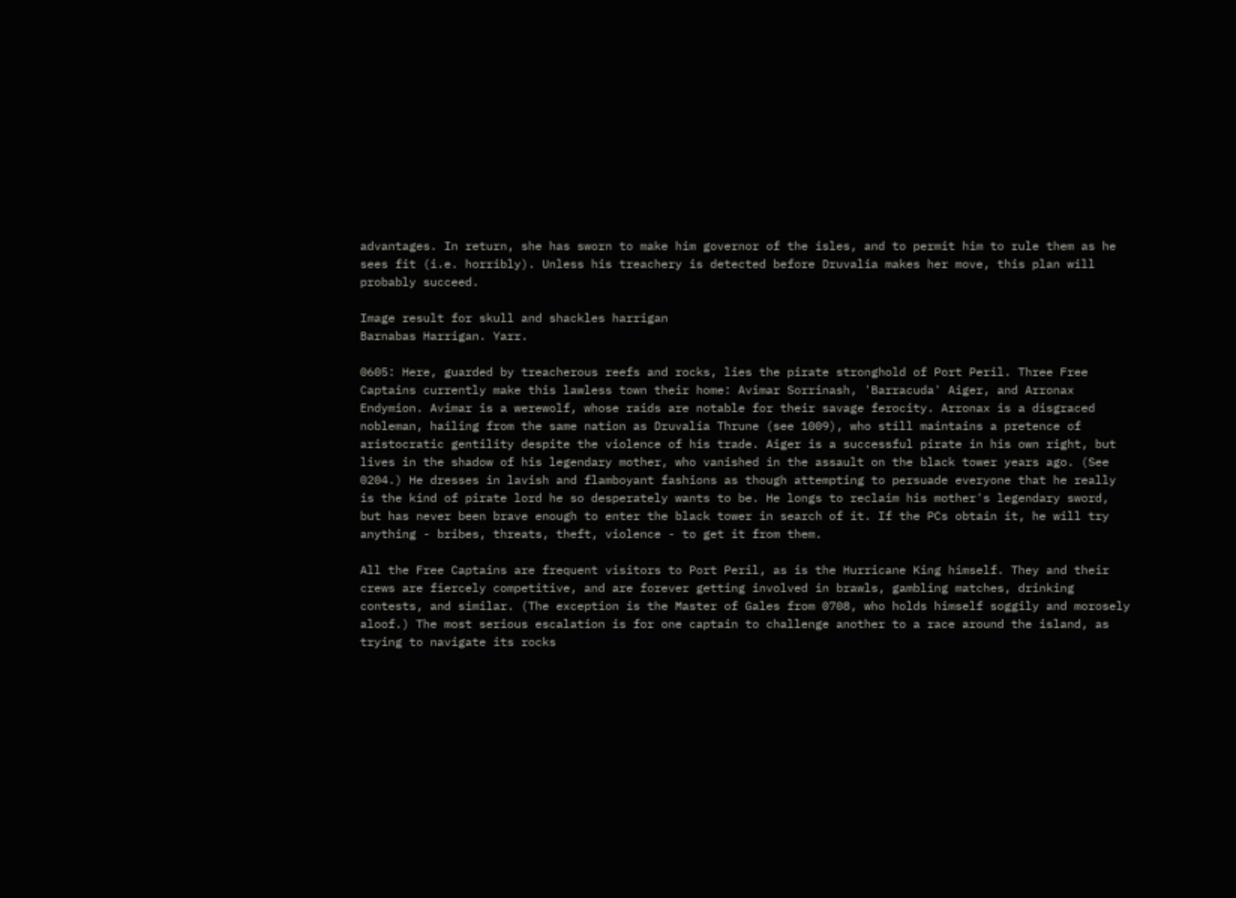advantages. In return, she has sworn to make him governor of the isles, and to permit him to rule them as he sees fit (i.e. horribly). Unless his treachery is detected before Druvalia makes her move, this plan will probably succeed.

Image result for skull and shackles harrigan
Barnabas Harrigan. Yarr.

0605: Here, guarded by treacherous reefs and rocks, lies the pirate stronghold of Port Peril. Three Free Captains currently make this lawless town their home: Avimar Sorrinash, 'Barracuda' Aiger, and Arronax Endymion. Avimar is a werewolf, whose raids are notable for their savage ferocity. Arronax is a disgraced nobleman, hailing from the same nation as Druvalia Thrune (see 1009), who still maintains a pretence of aristocratic gentility despite the violence of his trade. Aiger is a successful pirate in his own right, but lives in the shadow of his legendary mother, who vanished in the assault on the black tower years ago. (See 0204.) He dresses in lavish and flamboyant fashions as though attempting to persuade everyone that he really is the kind of pirate lord he so desperately wants to be. He longs to reclaim his mother's legendary sword, but has never been brave enough to enter the black tower in search of it. If the PCs obtain it, he will try anything - bribes, threats, theft, violence - to get it from them.

All the Free Captains are frequent visitors to Port Peril, as is the Hurricane King himself. They and their crews are fiercely competitive, and are forever getting involved in brawls, gambling matches, drinking contests, and similar. (The exception is the Master of Gales from 0708, who holds himself soggily and morosely aloof.) The most serious escalation is for one captain to challenge another to a race around the island, as trying to navigate its rocks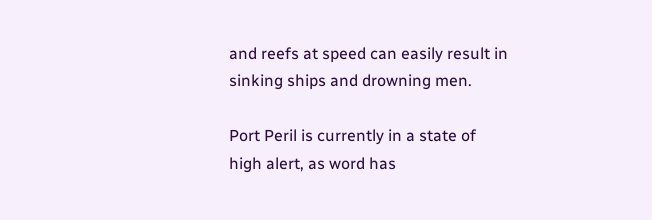and reefs at speed can easily result in sinking ships and drowning men.

Port Peril is currently in a state of high alert, as word has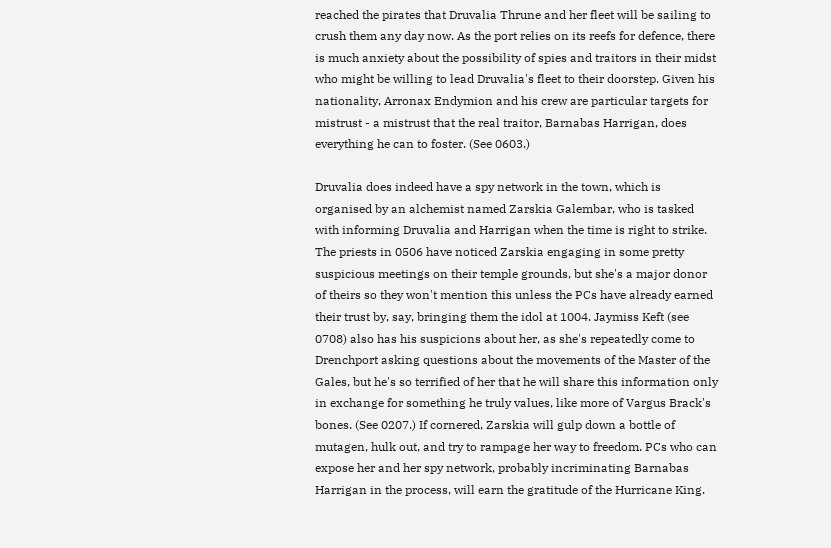reached the pirates that Druvalia Thrune and her fleet will be sailing to crush them any day now. As the port relies on its reefs for defence, there is much anxiety about the possibility of spies and traitors in their midst who might be willing to lead Druvalia's fleet to their doorstep. Given his nationality, Arronax Endymion and his crew are particular targets for mistrust - a mistrust that the real traitor, Barnabas Harrigan, does everything he can to foster. (See 0603.)

Druvalia does indeed have a spy network in the town, which is organised by an alchemist named Zarskia Galembar, who is tasked with informing Druvalia and Harrigan when the time is right to strike. The priests in 0506 have noticed Zarskia engaging in some pretty suspicious meetings on their temple grounds, but she's a major donor of theirs so they won't mention this unless the PCs have already earned their trust by, say, bringing them the idol at 1004. Jaymiss Keft (see 0708) also has his suspicions about her, as she's repeatedly come to Drenchport asking questions about the movements of the Master of the Gales, but he's so terrified of her that he will share this information only in exchange for something he truly values, like more of Vargus Brack's bones. (See 0207.) If cornered, Zarskia will gulp down a bottle of mutagen, hulk out, and try to rampage her way to freedom. PCs who can expose her and her spy network, probably incriminating Barnabas Harrigan in the process, will earn the gratitude of the Hurricane King.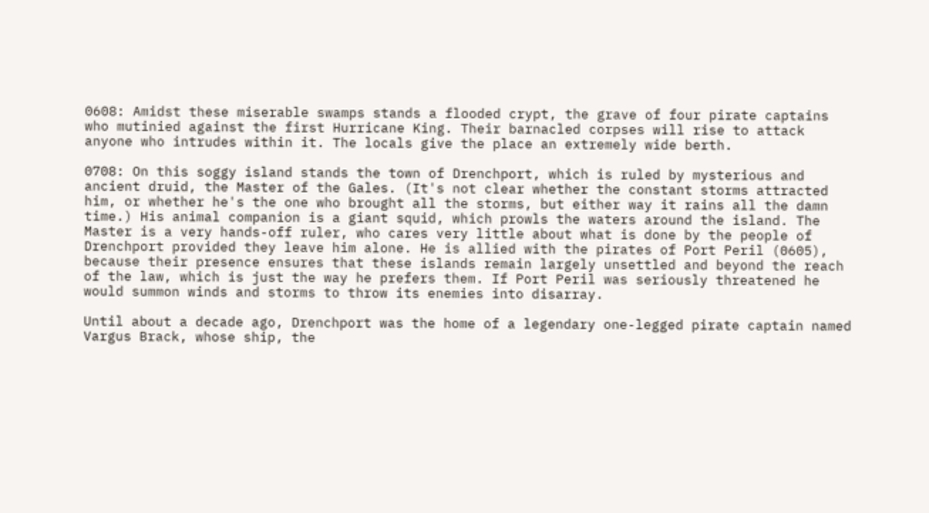0608: Amidst these miserable swamps stands a flooded crypt, the grave of four pirate captains who mutinied against the first Hurricane King. Their barnacled corpses will rise to attack anyone who intrudes within it. The locals give the place an extremely wide berth.

0708: On this soggy island stands the town of Drenchport, which is ruled by mysterious and ancient druid, the Master of the Gales. (It's not clear whether the constant storms attracted him, or whether he's the one who brought all the storms, but either way it rains all the damn time.) His animal companion is a giant squid, which prowls the waters around the island. The Master is a very hands-off ruler, who cares very little about what is done by the people of Drenchport provided they leave him alone. He is allied with the pirates of Port Peril (0605), because their presence ensures that these islands remain largely unsettled and beyond the reach of the law, which is just the way he prefers them. If Port Peril was seriously threatened he would summon winds and storms to throw its enemies into disarray.

Until about a decade ago, Drenchport was the home of a legendary one-legged pirate captain named Vargus Brack, whose ship, the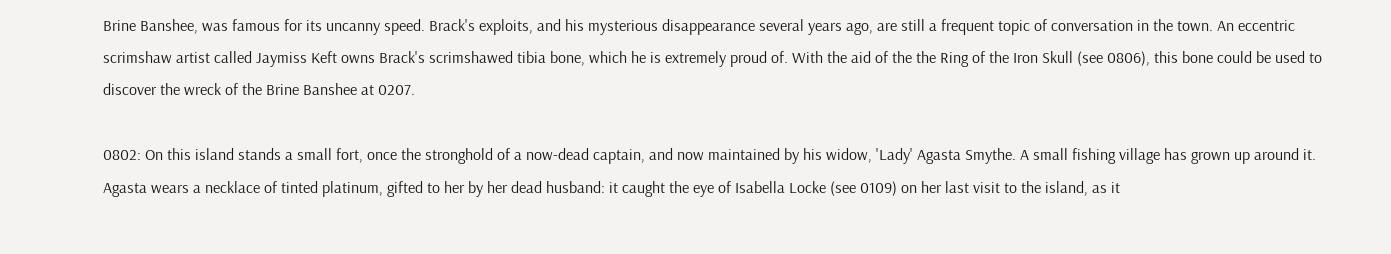Brine Banshee, was famous for its uncanny speed. Brack's exploits, and his mysterious disappearance several years ago, are still a frequent topic of conversation in the town. An eccentric scrimshaw artist called Jaymiss Keft owns Brack's scrimshawed tibia bone, which he is extremely proud of. With the aid of the the Ring of the Iron Skull (see 0806), this bone could be used to discover the wreck of the Brine Banshee at 0207.

0802: On this island stands a small fort, once the stronghold of a now-dead captain, and now maintained by his widow, 'Lady' Agasta Smythe. A small fishing village has grown up around it. Agasta wears a necklace of tinted platinum, gifted to her by her dead husband: it caught the eye of Isabella Locke (see 0109) on her last visit to the island, as it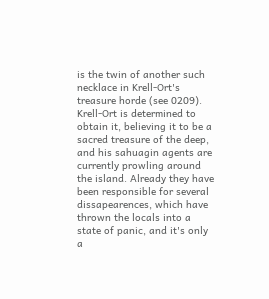is the twin of another such necklace in Krell-Ort's treasure horde (see 0209). Krell-Ort is determined to obtain it, believing it to be a sacred treasure of the deep, and his sahuagin agents are currently prowling around the island. Already they have been responsible for several dissapearences, which have thrown the locals into a state of panic, and it's only a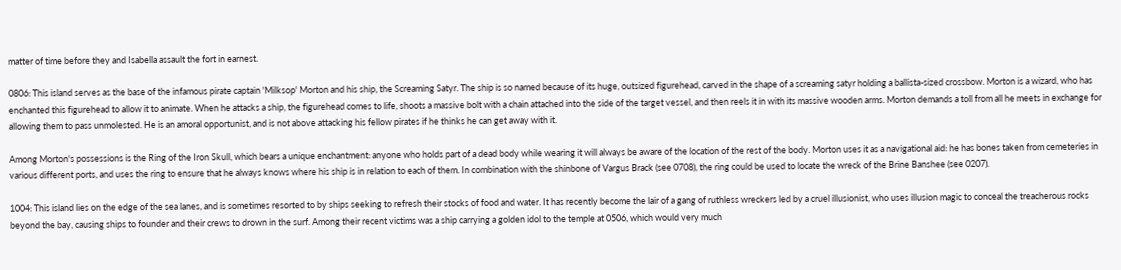matter of time before they and Isabella assault the fort in earnest.

0806: This island serves as the base of the infamous pirate captain 'Milksop' Morton and his ship, the Screaming Satyr. The ship is so named because of its huge, outsized figurehead, carved in the shape of a screaming satyr holding a ballista-sized crossbow. Morton is a wizard, who has enchanted this figurehead to allow it to animate. When he attacks a ship, the figurehead comes to life, shoots a massive bolt with a chain attached into the side of the target vessel, and then reels it in with its massive wooden arms. Morton demands a toll from all he meets in exchange for allowing them to pass unmolested. He is an amoral opportunist, and is not above attacking his fellow pirates if he thinks he can get away with it.

Among Morton's possessions is the Ring of the Iron Skull, which bears a unique enchantment: anyone who holds part of a dead body while wearing it will always be aware of the location of the rest of the body. Morton uses it as a navigational aid: he has bones taken from cemeteries in various different ports, and uses the ring to ensure that he always knows where his ship is in relation to each of them. In combination with the shinbone of Vargus Brack (see 0708), the ring could be used to locate the wreck of the Brine Banshee (see 0207).

1004: This island lies on the edge of the sea lanes, and is sometimes resorted to by ships seeking to refresh their stocks of food and water. It has recently become the lair of a gang of ruthless wreckers led by a cruel illusionist, who uses illusion magic to conceal the treacherous rocks beyond the bay, causing ships to founder and their crews to drown in the surf. Among their recent victims was a ship carrying a golden idol to the temple at 0506, which would very much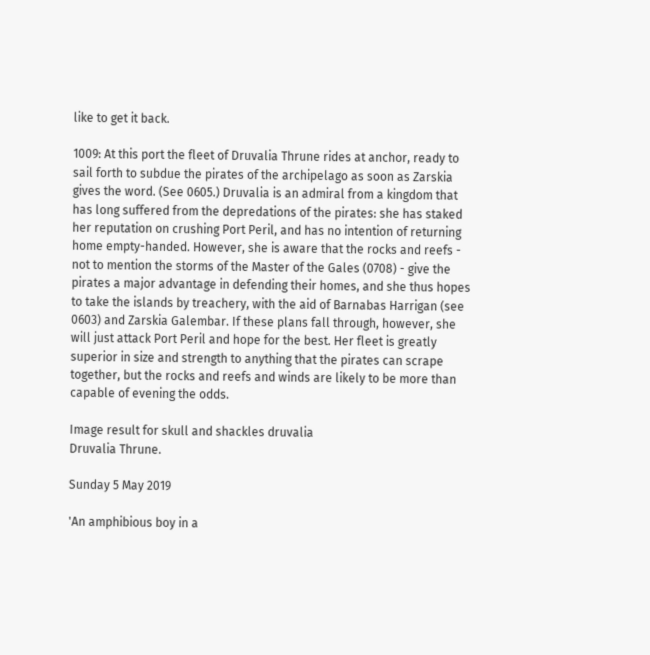like to get it back.

1009: At this port the fleet of Druvalia Thrune rides at anchor, ready to sail forth to subdue the pirates of the archipelago as soon as Zarskia gives the word. (See 0605.) Druvalia is an admiral from a kingdom that has long suffered from the depredations of the pirates: she has staked her reputation on crushing Port Peril, and has no intention of returning home empty-handed. However, she is aware that the rocks and reefs - not to mention the storms of the Master of the Gales (0708) - give the pirates a major advantage in defending their homes, and she thus hopes to take the islands by treachery, with the aid of Barnabas Harrigan (see 0603) and Zarskia Galembar. If these plans fall through, however, she will just attack Port Peril and hope for the best. Her fleet is greatly superior in size and strength to anything that the pirates can scrape together, but the rocks and reefs and winds are likely to be more than capable of evening the odds.

Image result for skull and shackles druvalia
Druvalia Thrune.

Sunday 5 May 2019

'An amphibious boy in a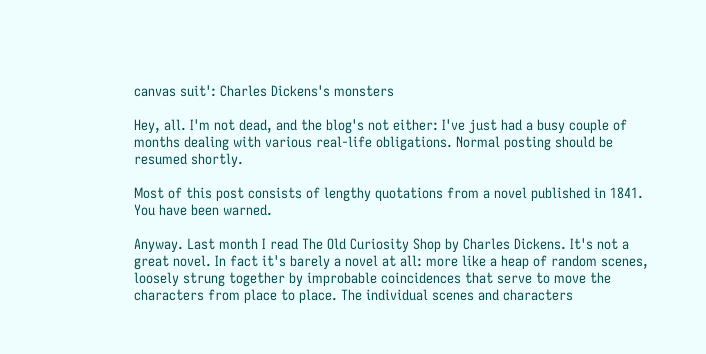canvas suit': Charles Dickens's monsters

Hey, all. I'm not dead, and the blog's not either: I've just had a busy couple of months dealing with various real-life obligations. Normal posting should be resumed shortly.

Most of this post consists of lengthy quotations from a novel published in 1841. You have been warned.

Anyway. Last month I read The Old Curiosity Shop by Charles Dickens. It's not a great novel. In fact it's barely a novel at all: more like a heap of random scenes, loosely strung together by improbable coincidences that serve to move the characters from place to place. The individual scenes and characters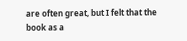are often great, but I felt that the book as a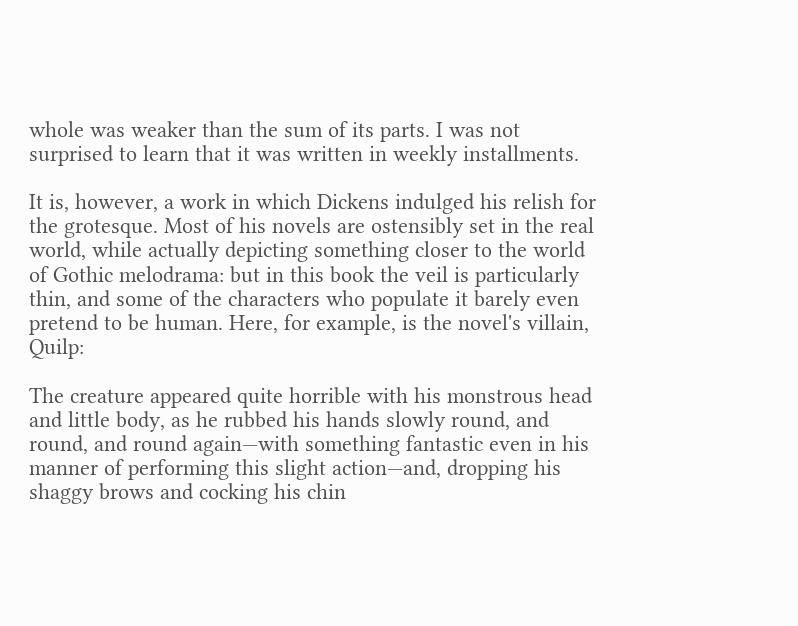whole was weaker than the sum of its parts. I was not surprised to learn that it was written in weekly installments.

It is, however, a work in which Dickens indulged his relish for the grotesque. Most of his novels are ostensibly set in the real world, while actually depicting something closer to the world of Gothic melodrama: but in this book the veil is particularly thin, and some of the characters who populate it barely even pretend to be human. Here, for example, is the novel's villain, Quilp:

The creature appeared quite horrible with his monstrous head and little body, as he rubbed his hands slowly round, and round, and round again—with something fantastic even in his manner of performing this slight action—and, dropping his shaggy brows and cocking his chin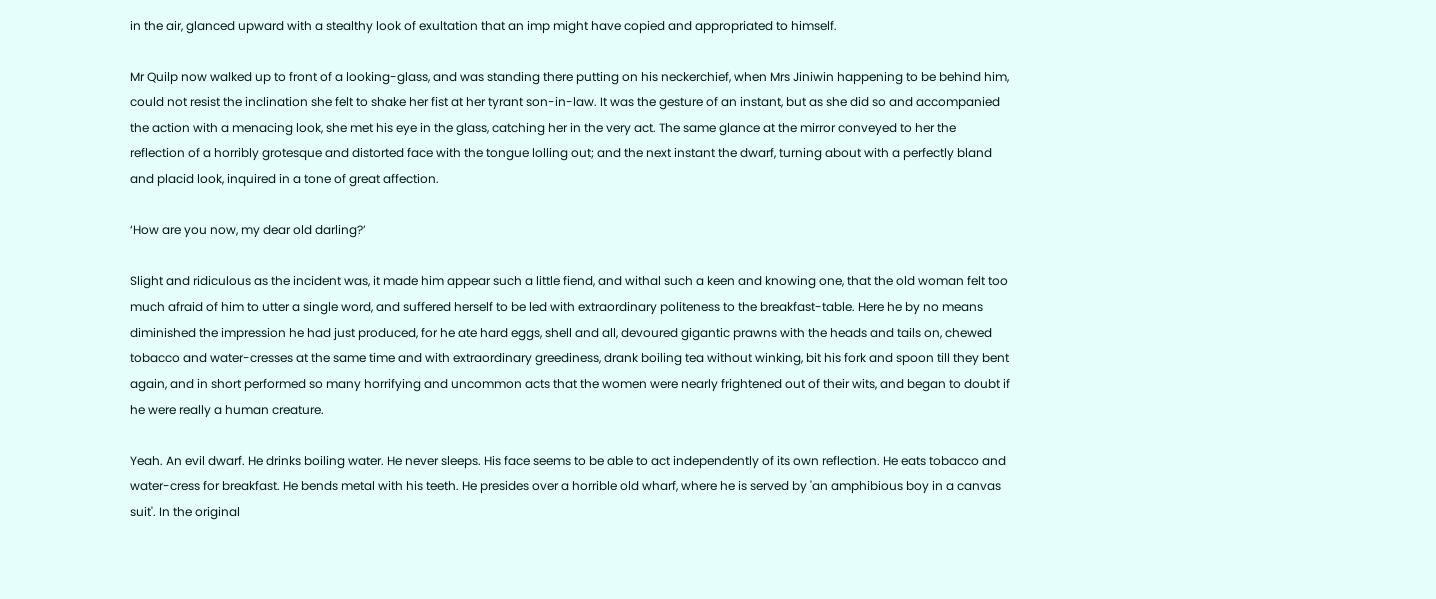in the air, glanced upward with a stealthy look of exultation that an imp might have copied and appropriated to himself.

Mr Quilp now walked up to front of a looking-glass, and was standing there putting on his neckerchief, when Mrs Jiniwin happening to be behind him, could not resist the inclination she felt to shake her fist at her tyrant son-in-law. It was the gesture of an instant, but as she did so and accompanied the action with a menacing look, she met his eye in the glass, catching her in the very act. The same glance at the mirror conveyed to her the reflection of a horribly grotesque and distorted face with the tongue lolling out; and the next instant the dwarf, turning about with a perfectly bland and placid look, inquired in a tone of great affection.

‘How are you now, my dear old darling?’

Slight and ridiculous as the incident was, it made him appear such a little fiend, and withal such a keen and knowing one, that the old woman felt too much afraid of him to utter a single word, and suffered herself to be led with extraordinary politeness to the breakfast-table. Here he by no means diminished the impression he had just produced, for he ate hard eggs, shell and all, devoured gigantic prawns with the heads and tails on, chewed tobacco and water-cresses at the same time and with extraordinary greediness, drank boiling tea without winking, bit his fork and spoon till they bent again, and in short performed so many horrifying and uncommon acts that the women were nearly frightened out of their wits, and began to doubt if he were really a human creature.

Yeah. An evil dwarf. He drinks boiling water. He never sleeps. His face seems to be able to act independently of its own reflection. He eats tobacco and water-cress for breakfast. He bends metal with his teeth. He presides over a horrible old wharf, where he is served by 'an amphibious boy in a canvas suit'. In the original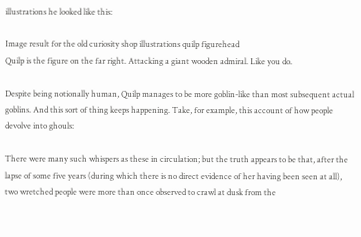illustrations he looked like this:

Image result for the old curiosity shop illustrations quilp figurehead
Quilp is the figure on the far right. Attacking a giant wooden admiral. Like you do.

Despite being notionally human, Quilp manages to be more goblin-like than most subsequent actual goblins. And this sort of thing keeps happening. Take, for example, this account of how people devolve into ghouls:

There were many such whispers as these in circulation; but the truth appears to be that, after the lapse of some five years (during which there is no direct evidence of her having been seen at all), two wretched people were more than once observed to crawl at dusk from the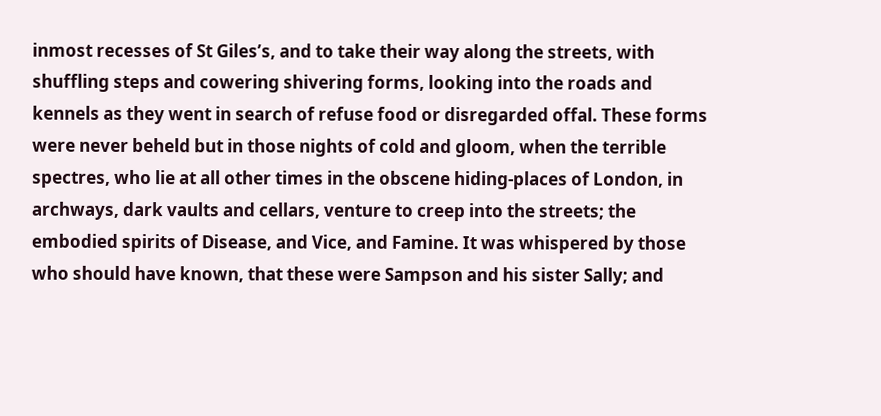inmost recesses of St Giles’s, and to take their way along the streets, with shuffling steps and cowering shivering forms, looking into the roads and kennels as they went in search of refuse food or disregarded offal. These forms were never beheld but in those nights of cold and gloom, when the terrible spectres, who lie at all other times in the obscene hiding-places of London, in archways, dark vaults and cellars, venture to creep into the streets; the embodied spirits of Disease, and Vice, and Famine. It was whispered by those who should have known, that these were Sampson and his sister Sally; and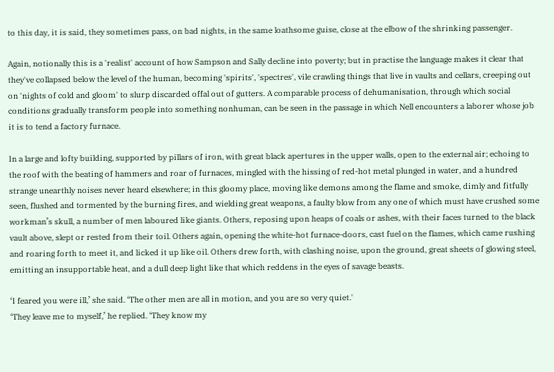to this day, it is said, they sometimes pass, on bad nights, in the same loathsome guise, close at the elbow of the shrinking passenger.

Again, notionally this is a 'realist' account of how Sampson and Sally decline into poverty; but in practise the language makes it clear that they've collapsed below the level of the human, becoming 'spirits', 'spectres', vile crawling things that live in vaults and cellars, creeping out on 'nights of cold and gloom' to slurp discarded offal out of gutters. A comparable process of dehumanisation, through which social conditions gradually transform people into something nonhuman, can be seen in the passage in which Nell encounters a laborer whose job it is to tend a factory furnace.

In a large and lofty building, supported by pillars of iron, with great black apertures in the upper walls, open to the external air; echoing to the roof with the beating of hammers and roar of furnaces, mingled with the hissing of red-hot metal plunged in water, and a hundred strange unearthly noises never heard elsewhere; in this gloomy place, moving like demons among the flame and smoke, dimly and fitfully seen, flushed and tormented by the burning fires, and wielding great weapons, a faulty blow from any one of which must have crushed some workman’s skull, a number of men laboured like giants. Others, reposing upon heaps of coals or ashes, with their faces turned to the black vault above, slept or rested from their toil. Others again, opening the white-hot furnace-doors, cast fuel on the flames, which came rushing and roaring forth to meet it, and licked it up like oil. Others drew forth, with clashing noise, upon the ground, great sheets of glowing steel, emitting an insupportable heat, and a dull deep light like that which reddens in the eyes of savage beasts.

‘I feared you were ill,’ she said. ‘The other men are all in motion, and you are so very quiet.'
‘They leave me to myself,’ he replied. ‘They know my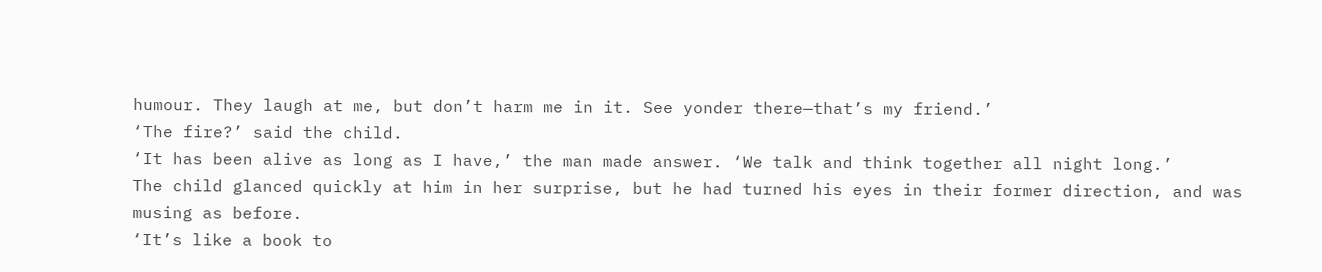humour. They laugh at me, but don’t harm me in it. See yonder there—that’s my friend.’
‘The fire?’ said the child.
‘It has been alive as long as I have,’ the man made answer. ‘We talk and think together all night long.’
The child glanced quickly at him in her surprise, but he had turned his eyes in their former direction, and was musing as before.
‘It’s like a book to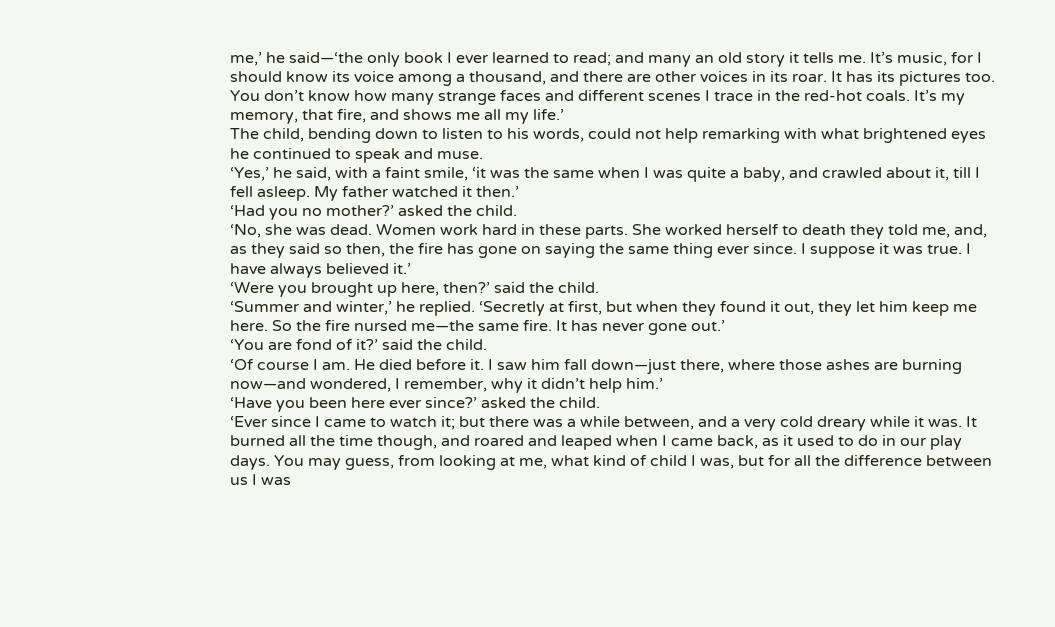me,’ he said—‘the only book I ever learned to read; and many an old story it tells me. It’s music, for I should know its voice among a thousand, and there are other voices in its roar. It has its pictures too. You don’t know how many strange faces and different scenes I trace in the red-hot coals. It’s my memory, that fire, and shows me all my life.’
The child, bending down to listen to his words, could not help remarking with what brightened eyes he continued to speak and muse.
‘Yes,’ he said, with a faint smile, ‘it was the same when I was quite a baby, and crawled about it, till I fell asleep. My father watched it then.’
‘Had you no mother?’ asked the child.
‘No, she was dead. Women work hard in these parts. She worked herself to death they told me, and, as they said so then, the fire has gone on saying the same thing ever since. I suppose it was true. I have always believed it.’
‘Were you brought up here, then?’ said the child.
‘Summer and winter,’ he replied. ‘Secretly at first, but when they found it out, they let him keep me here. So the fire nursed me—the same fire. It has never gone out.’
‘You are fond of it?’ said the child.
‘Of course I am. He died before it. I saw him fall down—just there, where those ashes are burning now—and wondered, I remember, why it didn’t help him.’
‘Have you been here ever since?’ asked the child.
‘Ever since I came to watch it; but there was a while between, and a very cold dreary while it was. It burned all the time though, and roared and leaped when I came back, as it used to do in our play days. You may guess, from looking at me, what kind of child I was, but for all the difference between us I was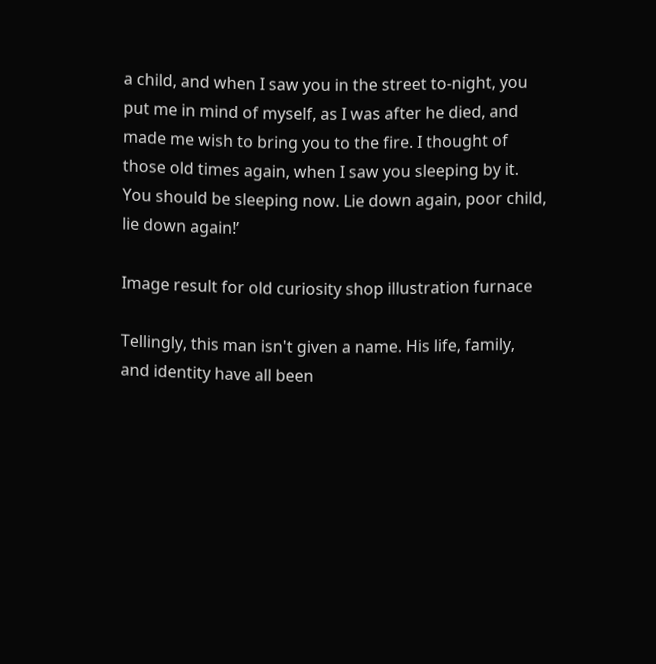a child, and when I saw you in the street to-night, you put me in mind of myself, as I was after he died, and made me wish to bring you to the fire. I thought of those old times again, when I saw you sleeping by it. You should be sleeping now. Lie down again, poor child, lie down again!’

Image result for old curiosity shop illustration furnace

Tellingly, this man isn't given a name. His life, family, and identity have all been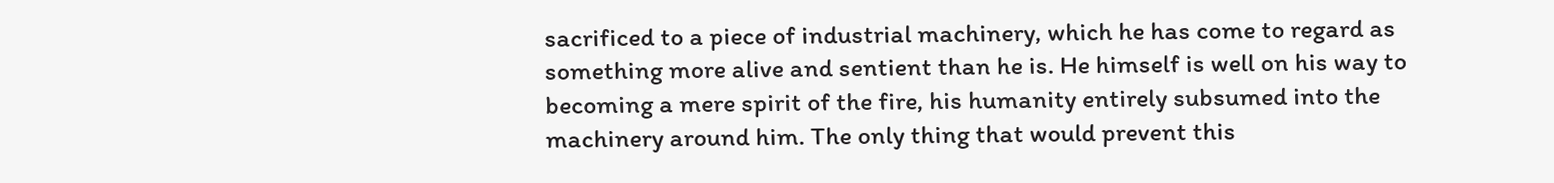sacrificed to a piece of industrial machinery, which he has come to regard as something more alive and sentient than he is. He himself is well on his way to becoming a mere spirit of the fire, his humanity entirely subsumed into the machinery around him. The only thing that would prevent this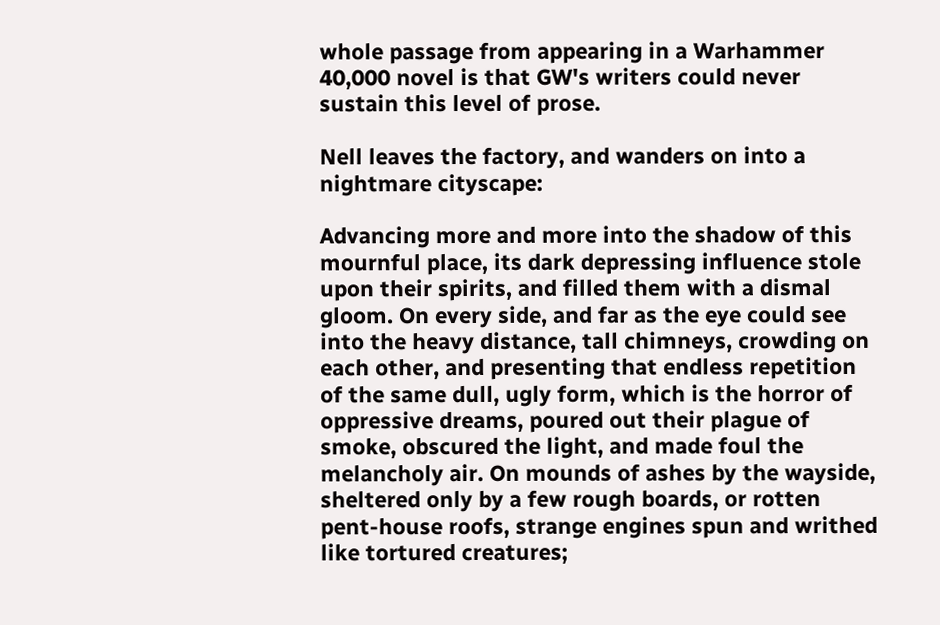whole passage from appearing in a Warhammer 40,000 novel is that GW's writers could never sustain this level of prose.

Nell leaves the factory, and wanders on into a nightmare cityscape:

Advancing more and more into the shadow of this mournful place, its dark depressing influence stole upon their spirits, and filled them with a dismal gloom. On every side, and far as the eye could see into the heavy distance, tall chimneys, crowding on each other, and presenting that endless repetition of the same dull, ugly form, which is the horror of oppressive dreams, poured out their plague of smoke, obscured the light, and made foul the melancholy air. On mounds of ashes by the wayside, sheltered only by a few rough boards, or rotten pent-house roofs, strange engines spun and writhed like tortured creatures;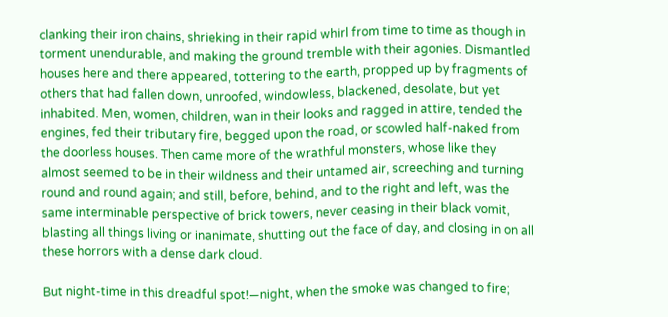clanking their iron chains, shrieking in their rapid whirl from time to time as though in torment unendurable, and making the ground tremble with their agonies. Dismantled houses here and there appeared, tottering to the earth, propped up by fragments of others that had fallen down, unroofed, windowless, blackened, desolate, but yet inhabited. Men, women, children, wan in their looks and ragged in attire, tended the engines, fed their tributary fire, begged upon the road, or scowled half-naked from the doorless houses. Then came more of the wrathful monsters, whose like they almost seemed to be in their wildness and their untamed air, screeching and turning round and round again; and still, before, behind, and to the right and left, was the same interminable perspective of brick towers, never ceasing in their black vomit, blasting all things living or inanimate, shutting out the face of day, and closing in on all these horrors with a dense dark cloud.

But night-time in this dreadful spot!—night, when the smoke was changed to fire;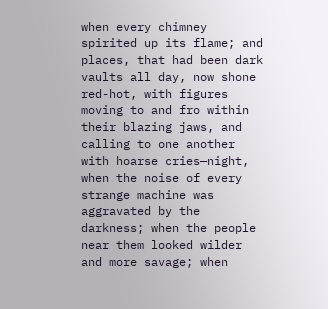when every chimney spirited up its flame; and places, that had been dark vaults all day, now shone red-hot, with figures moving to and fro within their blazing jaws, and calling to one another with hoarse cries—night, when the noise of every strange machine was aggravated by the darkness; when the people near them looked wilder and more savage; when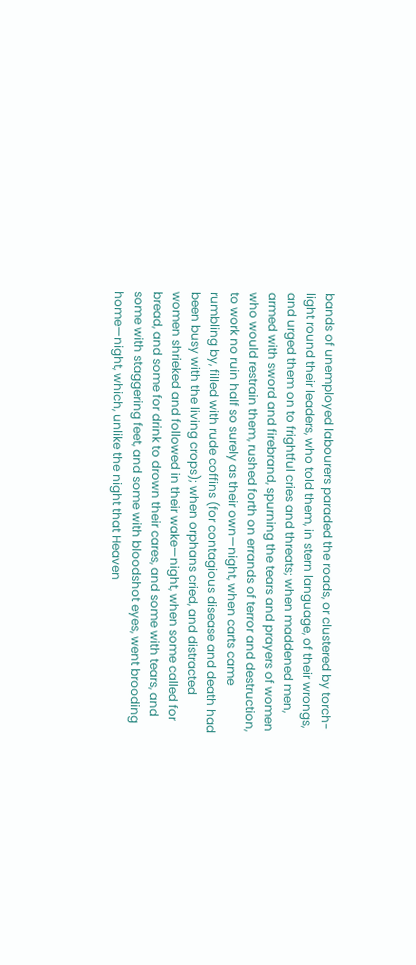bands of unemployed labourers paraded the roads, or clustered by torch-light round their leaders, who told them, in stern language, of their wrongs, and urged them on to frightful cries and threats; when maddened men, armed with sword and firebrand, spurning the tears and prayers of women who would restrain them, rushed forth on errands of terror and destruction, to work no ruin half so surely as their own—night, when carts came rumbling by, filled with rude coffins (for contagious disease and death had been busy with the living crops); when orphans cried, and distracted women shrieked and followed in their wake—night, when some called for bread, and some for drink to drown their cares, and some with tears, and some with staggering feet, and some with bloodshot eyes, went brooding home—night, which, unlike the night that Heaven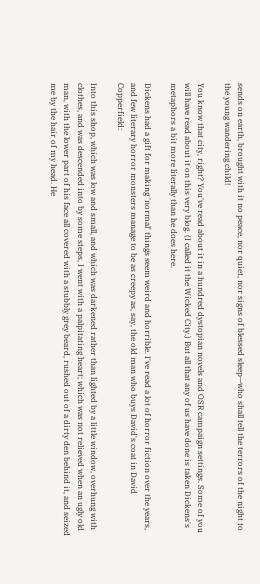sends on earth, brought with it no peace, nor quiet, nor signs of blessed sleep—who shall tell the terrors of the night to the young wandering child!

You know that city, right? You've read about it in a hundred dystopian novels and OSR campaign settings. Some of you will have read about it on this very blog. (I called it the Wicked City.) But all that any of us have done is taken Dickens's metaphors a bit more literally than he does here.

Dickens had a gift for making 'normal' things seem weird and horrible. I've read a lot of horror fiction over the years, and few literary horror monsters manage to be as creepy as, say, the old man who buys David's coat in David Copperfield:

Into this shop, which was low and small, and which was darkened rather than lighted by a little window, overhung with clothes, and was descended into by some steps, I went with a palpitating heart; which was not relieved when an ugly old man, with the lower part of his face all covered with a stubbly grey beard, rushed out of a dirty den behind it, and seized me by the hair of my head. He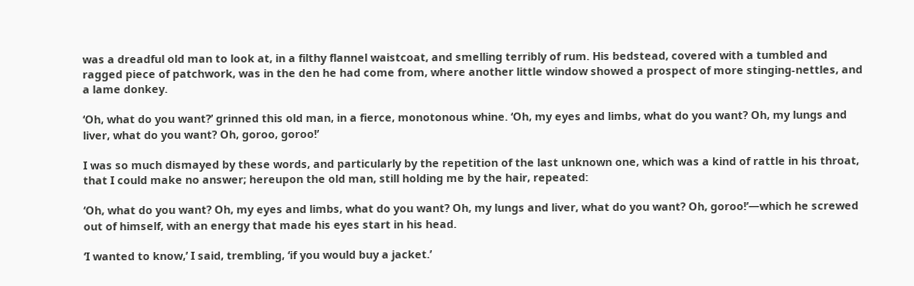was a dreadful old man to look at, in a filthy flannel waistcoat, and smelling terribly of rum. His bedstead, covered with a tumbled and ragged piece of patchwork, was in the den he had come from, where another little window showed a prospect of more stinging-nettles, and a lame donkey.

‘Oh, what do you want?’ grinned this old man, in a fierce, monotonous whine. ‘Oh, my eyes and limbs, what do you want? Oh, my lungs and liver, what do you want? Oh, goroo, goroo!’

I was so much dismayed by these words, and particularly by the repetition of the last unknown one, which was a kind of rattle in his throat, that I could make no answer; hereupon the old man, still holding me by the hair, repeated:

‘Oh, what do you want? Oh, my eyes and limbs, what do you want? Oh, my lungs and liver, what do you want? Oh, goroo!’—which he screwed out of himself, with an energy that made his eyes start in his head.

‘I wanted to know,’ I said, trembling, ‘if you would buy a jacket.’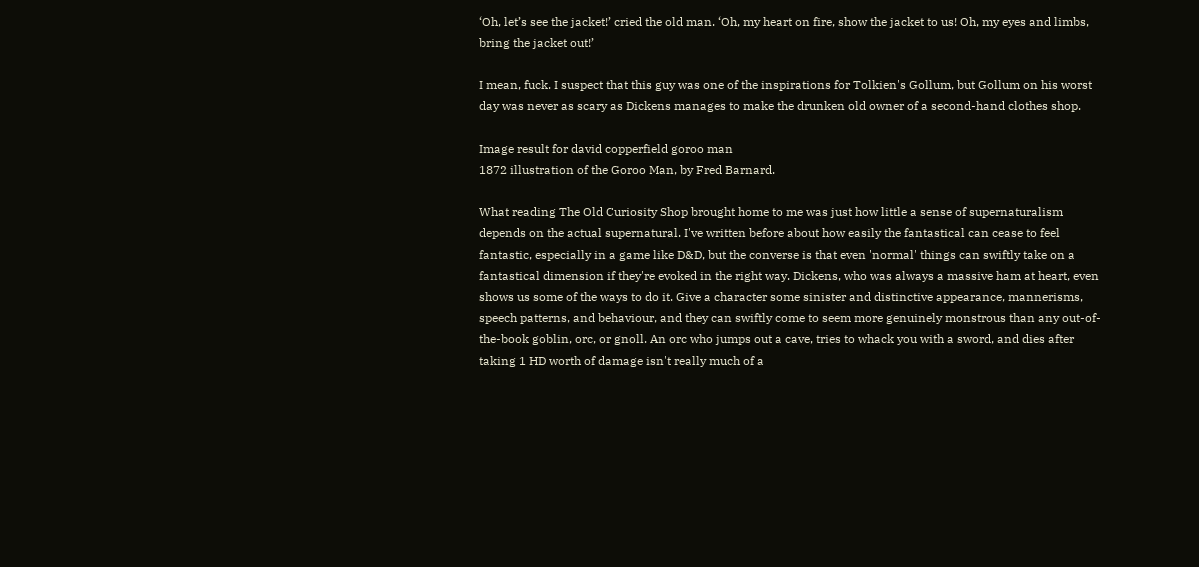‘Oh, let’s see the jacket!’ cried the old man. ‘Oh, my heart on fire, show the jacket to us! Oh, my eyes and limbs, bring the jacket out!’

I mean, fuck. I suspect that this guy was one of the inspirations for Tolkien's Gollum, but Gollum on his worst day was never as scary as Dickens manages to make the drunken old owner of a second-hand clothes shop.

Image result for david copperfield goroo man
1872 illustration of the Goroo Man, by Fred Barnard.

What reading The Old Curiosity Shop brought home to me was just how little a sense of supernaturalism depends on the actual supernatural. I've written before about how easily the fantastical can cease to feel fantastic, especially in a game like D&D, but the converse is that even 'normal' things can swiftly take on a fantastical dimension if they're evoked in the right way. Dickens, who was always a massive ham at heart, even shows us some of the ways to do it. Give a character some sinister and distinctive appearance, mannerisms, speech patterns, and behaviour, and they can swiftly come to seem more genuinely monstrous than any out-of-the-book goblin, orc, or gnoll. An orc who jumps out a cave, tries to whack you with a sword, and dies after taking 1 HD worth of damage isn't really much of a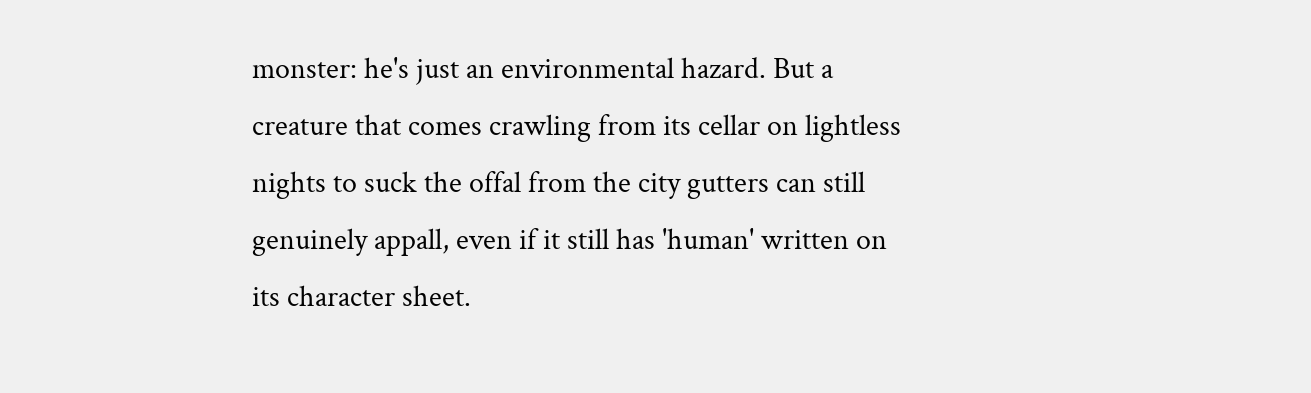monster: he's just an environmental hazard. But a creature that comes crawling from its cellar on lightless nights to suck the offal from the city gutters can still genuinely appall, even if it still has 'human' written on its character sheet.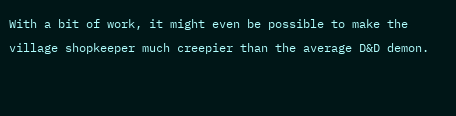With a bit of work, it might even be possible to make the village shopkeeper much creepier than the average D&D demon.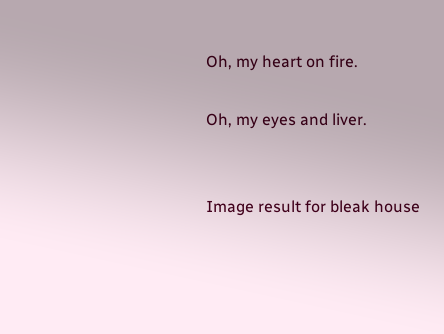Oh, my heart on fire.

Oh, my eyes and liver.


Image result for bleak house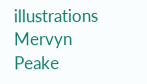illustrations Mervyn Peake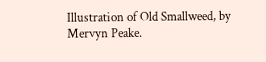Illustration of Old Smallweed, by Mervyn Peake.